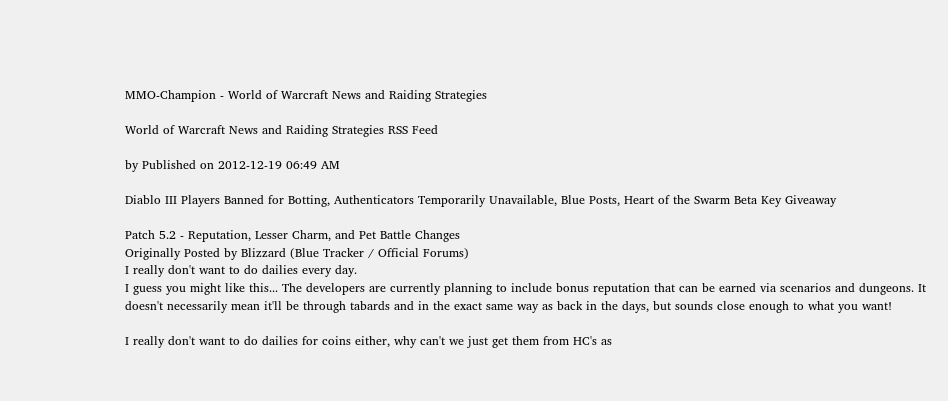MMO-Champion - World of Warcraft News and Raiding Strategies

World of Warcraft News and Raiding Strategies RSS Feed

by Published on 2012-12-19 06:49 AM

Diablo III Players Banned for Botting, Authenticators Temporarily Unavailable, Blue Posts, Heart of the Swarm Beta Key Giveaway

Patch 5.2 - Reputation, Lesser Charm, and Pet Battle Changes
Originally Posted by Blizzard (Blue Tracker / Official Forums)
I really don't want to do dailies every day.
I guess you might like this... The developers are currently planning to include bonus reputation that can be earned via scenarios and dungeons. It doesn't necessarily mean it'll be through tabards and in the exact same way as back in the days, but sounds close enough to what you want!

I really don't want to do dailies for coins either, why can't we just get them from HC's as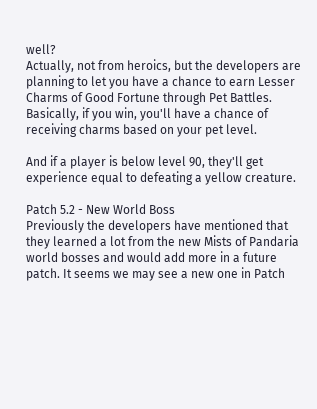well?
Actually, not from heroics, but the developers are planning to let you have a chance to earn Lesser Charms of Good Fortune through Pet Battles. Basically, if you win, you'll have a chance of receiving charms based on your pet level.

And if a player is below level 90, they'll get experience equal to defeating a yellow creature.

Patch 5.2 - New World Boss
Previously the developers have mentioned that they learned a lot from the new Mists of Pandaria world bosses and would add more in a future patch. It seems we may see a new one in Patch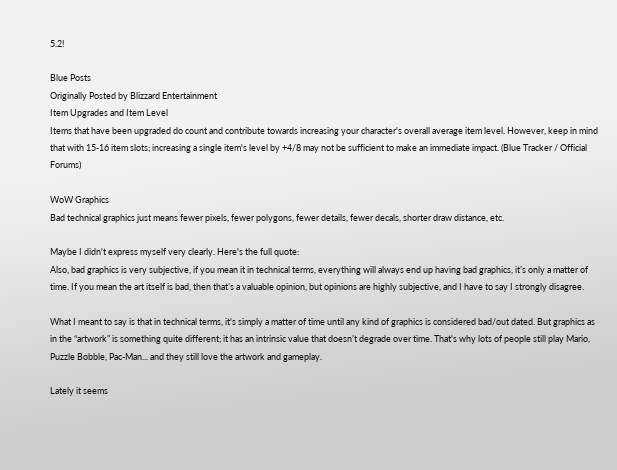5.2!

Blue Posts
Originally Posted by Blizzard Entertainment
Item Upgrades and Item Level
Items that have been upgraded do count and contribute towards increasing your character's overall average item level. However, keep in mind that with 15-16 item slots; increasing a single item's level by +4/8 may not be sufficient to make an immediate impact. (Blue Tracker / Official Forums)

WoW Graphics
Bad technical graphics just means fewer pixels, fewer polygons, fewer details, fewer decals, shorter draw distance, etc.

Maybe I didn't express myself very clearly. Here's the full quote:
Also, bad graphics is very subjective, if you mean it in technical terms, everything will always end up having bad graphics, it’s only a matter of time. If you mean the art itself is bad, then that’s a valuable opinion, but opinions are highly subjective, and I have to say I strongly disagree.

What I meant to say is that in technical terms, it's simply a matter of time until any kind of graphics is considered bad/out dated. But graphics as in the “artwork” is something quite different; it has an intrinsic value that doesn’t degrade over time. That's why lots of people still play Mario, Puzzle Bobble, Pac-Man... and they still love the artwork and gameplay.

Lately it seems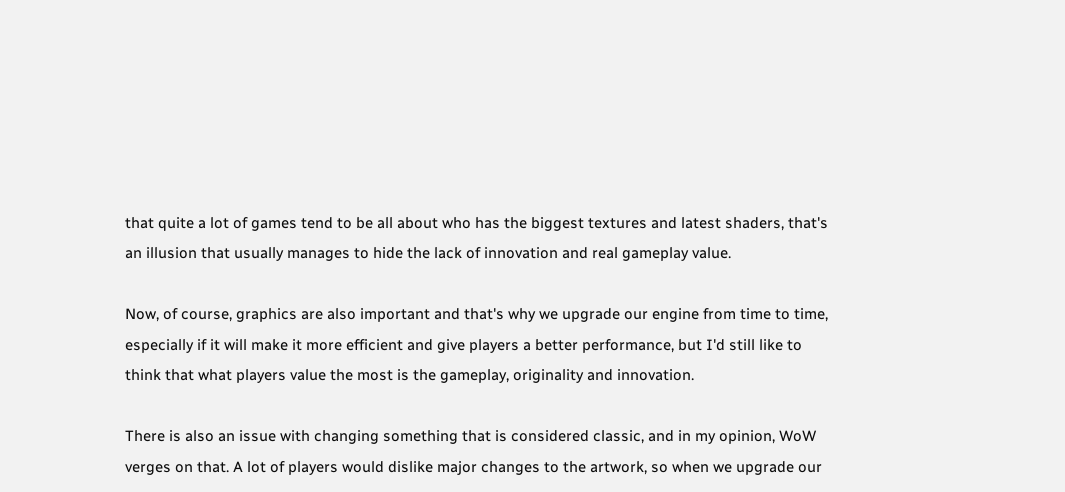that quite a lot of games tend to be all about who has the biggest textures and latest shaders, that's an illusion that usually manages to hide the lack of innovation and real gameplay value.

Now, of course, graphics are also important and that's why we upgrade our engine from time to time, especially if it will make it more efficient and give players a better performance, but I'd still like to think that what players value the most is the gameplay, originality and innovation.

There is also an issue with changing something that is considered classic, and in my opinion, WoW verges on that. A lot of players would dislike major changes to the artwork, so when we upgrade our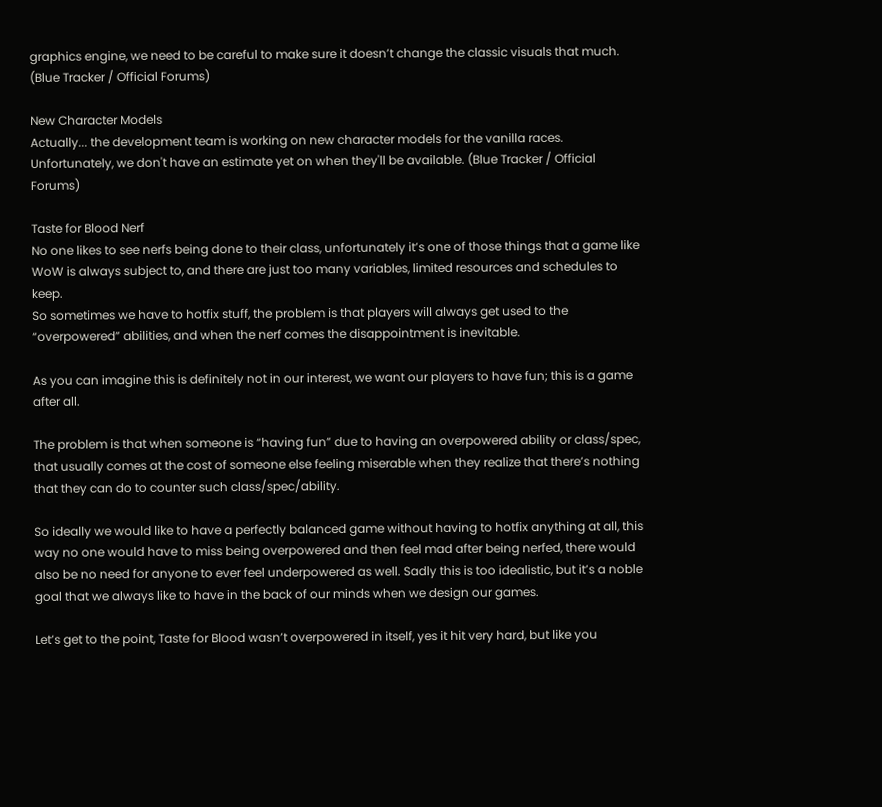graphics engine, we need to be careful to make sure it doesn’t change the classic visuals that much. (Blue Tracker / Official Forums)

New Character Models
Actually... the development team is working on new character models for the vanilla races. Unfortunately, we don't have an estimate yet on when they'll be available. (Blue Tracker / Official Forums)

Taste for Blood Nerf
No one likes to see nerfs being done to their class, unfortunately it’s one of those things that a game like WoW is always subject to, and there are just too many variables, limited resources and schedules to keep.
So sometimes we have to hotfix stuff, the problem is that players will always get used to the “overpowered” abilities, and when the nerf comes the disappointment is inevitable.

As you can imagine this is definitely not in our interest, we want our players to have fun; this is a game after all.

The problem is that when someone is “having fun” due to having an overpowered ability or class/spec, that usually comes at the cost of someone else feeling miserable when they realize that there’s nothing that they can do to counter such class/spec/ability.

So ideally we would like to have a perfectly balanced game without having to hotfix anything at all, this way no one would have to miss being overpowered and then feel mad after being nerfed, there would also be no need for anyone to ever feel underpowered as well. Sadly this is too idealistic, but it’s a noble goal that we always like to have in the back of our minds when we design our games.

Let’s get to the point, Taste for Blood wasn’t overpowered in itself, yes it hit very hard, but like you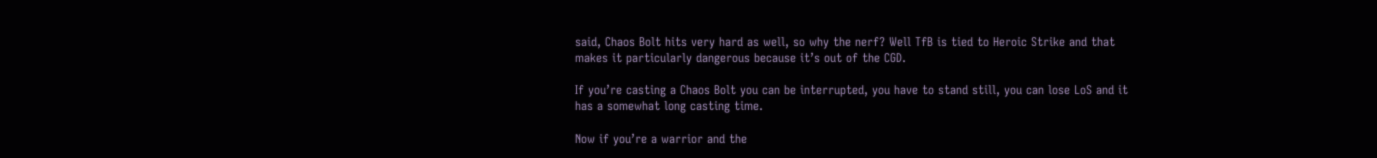said, Chaos Bolt hits very hard as well, so why the nerf? Well TfB is tied to Heroic Strike and that makes it particularly dangerous because it’s out of the CGD.

If you’re casting a Chaos Bolt you can be interrupted, you have to stand still, you can lose LoS and it has a somewhat long casting time.

Now if you’re a warrior and the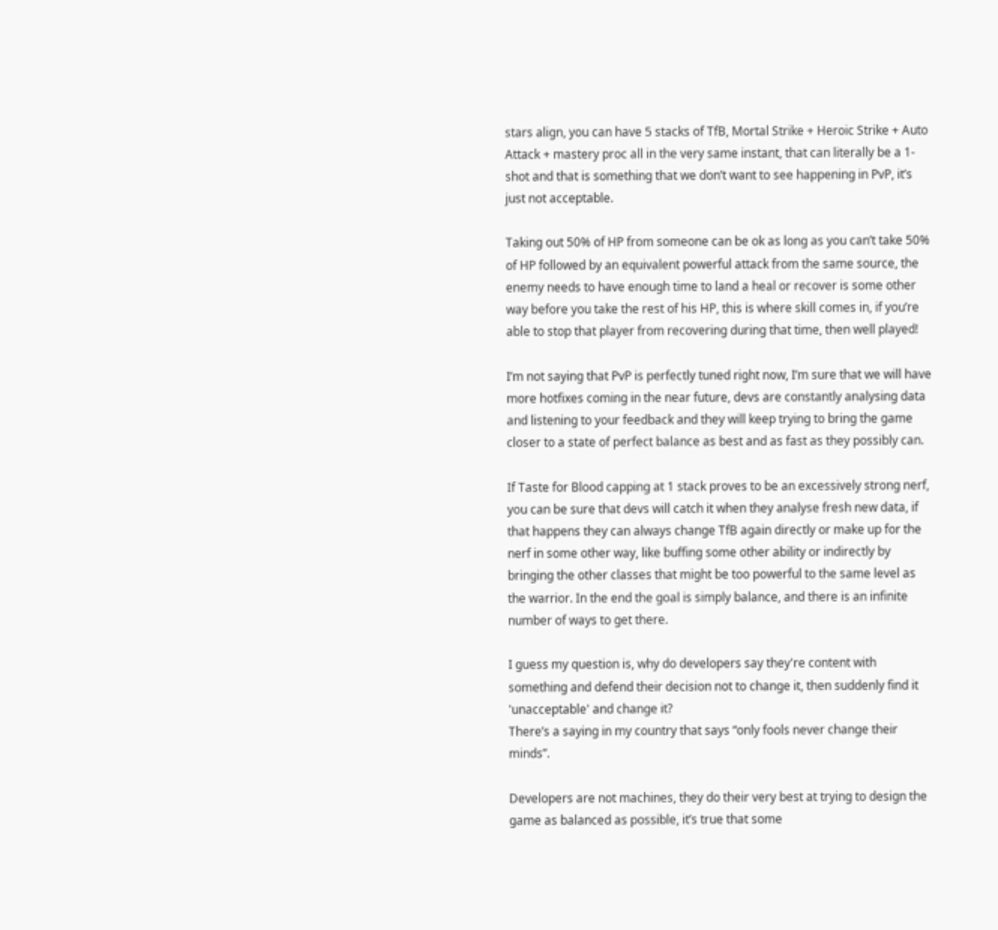stars align, you can have 5 stacks of TfB, Mortal Strike + Heroic Strike + Auto Attack + mastery proc all in the very same instant, that can literally be a 1-shot and that is something that we don’t want to see happening in PvP, it’s just not acceptable.

Taking out 50% of HP from someone can be ok as long as you can’t take 50% of HP followed by an equivalent powerful attack from the same source, the enemy needs to have enough time to land a heal or recover is some other way before you take the rest of his HP, this is where skill comes in, if you’re able to stop that player from recovering during that time, then well played!

I’m not saying that PvP is perfectly tuned right now, I’m sure that we will have more hotfixes coming in the near future, devs are constantly analysing data and listening to your feedback and they will keep trying to bring the game closer to a state of perfect balance as best and as fast as they possibly can.

If Taste for Blood capping at 1 stack proves to be an excessively strong nerf, you can be sure that devs will catch it when they analyse fresh new data, if that happens they can always change TfB again directly or make up for the nerf in some other way, like buffing some other ability or indirectly by bringing the other classes that might be too powerful to the same level as the warrior. In the end the goal is simply balance, and there is an infinite number of ways to get there.

I guess my question is, why do developers say they're content with something and defend their decision not to change it, then suddenly find it 'unacceptable' and change it?
There’s a saying in my country that says “only fools never change their minds”.

Developers are not machines, they do their very best at trying to design the game as balanced as possible, it’s true that some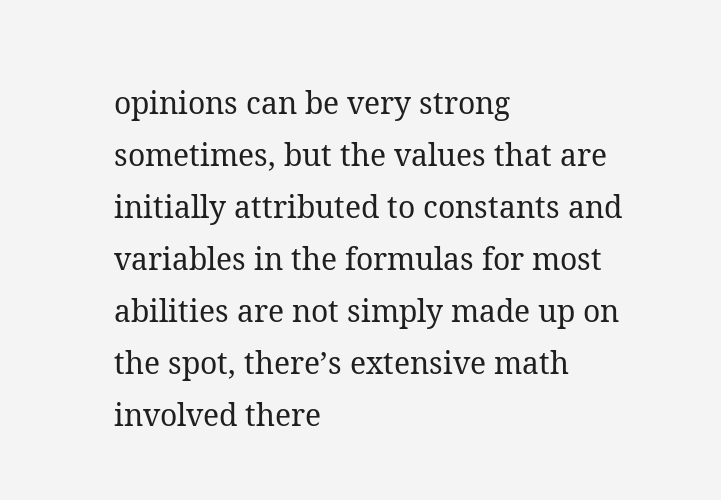opinions can be very strong sometimes, but the values that are initially attributed to constants and variables in the formulas for most abilities are not simply made up on the spot, there’s extensive math involved there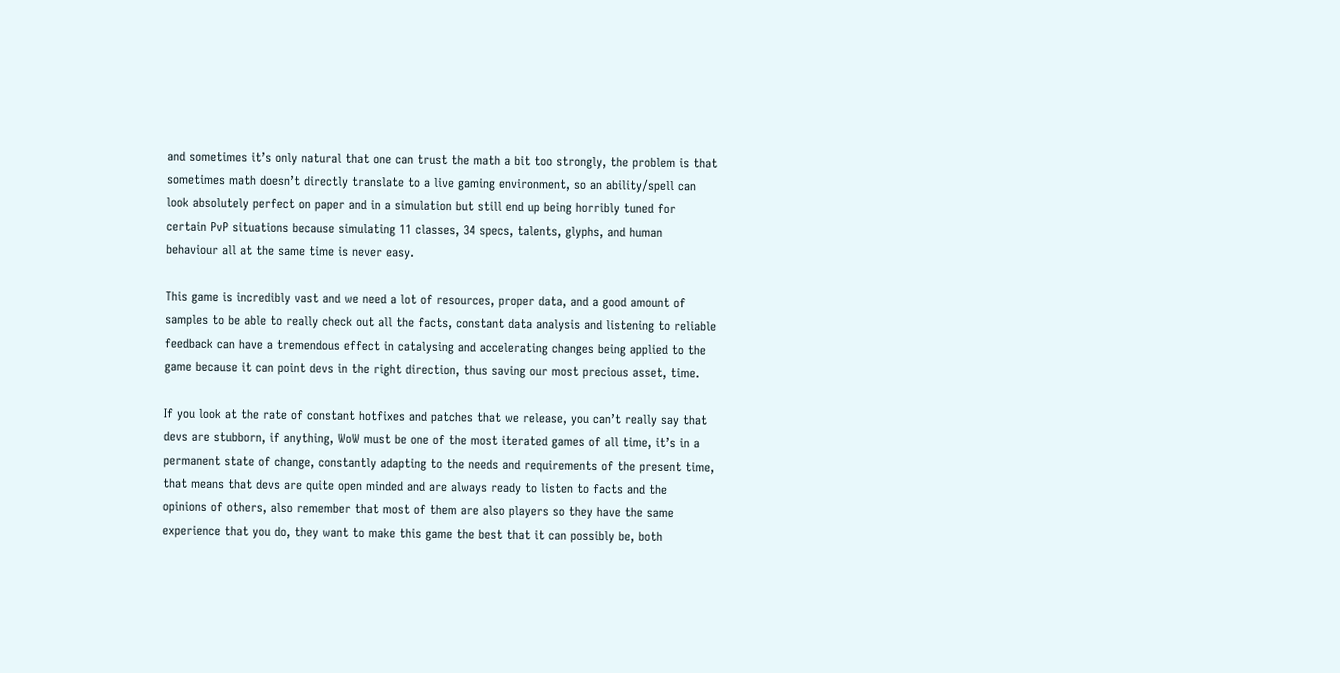and sometimes it’s only natural that one can trust the math a bit too strongly, the problem is that sometimes math doesn’t directly translate to a live gaming environment, so an ability/spell can look absolutely perfect on paper and in a simulation but still end up being horribly tuned for certain PvP situations because simulating 11 classes, 34 specs, talents, glyphs, and human behaviour all at the same time is never easy.

This game is incredibly vast and we need a lot of resources, proper data, and a good amount of samples to be able to really check out all the facts, constant data analysis and listening to reliable feedback can have a tremendous effect in catalysing and accelerating changes being applied to the game because it can point devs in the right direction, thus saving our most precious asset, time.

If you look at the rate of constant hotfixes and patches that we release, you can’t really say that devs are stubborn, if anything, WoW must be one of the most iterated games of all time, it’s in a permanent state of change, constantly adapting to the needs and requirements of the present time, that means that devs are quite open minded and are always ready to listen to facts and the opinions of others, also remember that most of them are also players so they have the same experience that you do, they want to make this game the best that it can possibly be, both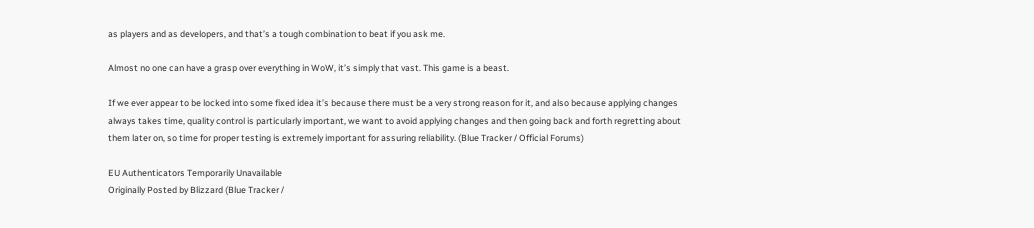as players and as developers, and that’s a tough combination to beat if you ask me.

Almost no one can have a grasp over everything in WoW, it’s simply that vast. This game is a beast.

If we ever appear to be locked into some fixed idea it’s because there must be a very strong reason for it, and also because applying changes always takes time, quality control is particularly important, we want to avoid applying changes and then going back and forth regretting about them later on, so time for proper testing is extremely important for assuring reliability. (Blue Tracker / Official Forums)

EU Authenticators Temporarily Unavailable
Originally Posted by Blizzard (Blue Tracker /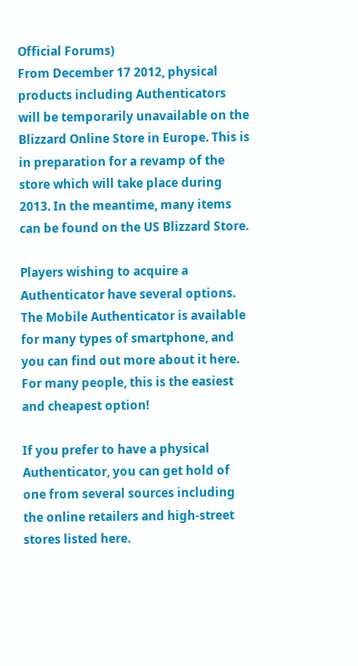Official Forums)
From December 17 2012, physical products including Authenticators will be temporarily unavailable on the Blizzard Online Store in Europe. This is in preparation for a revamp of the store which will take place during 2013. In the meantime, many items can be found on the US Blizzard Store.

Players wishing to acquire a Authenticator have several options. The Mobile Authenticator is available for many types of smartphone, and you can find out more about it here. For many people, this is the easiest and cheapest option!

If you prefer to have a physical Authenticator, you can get hold of one from several sources including the online retailers and high-street stores listed here.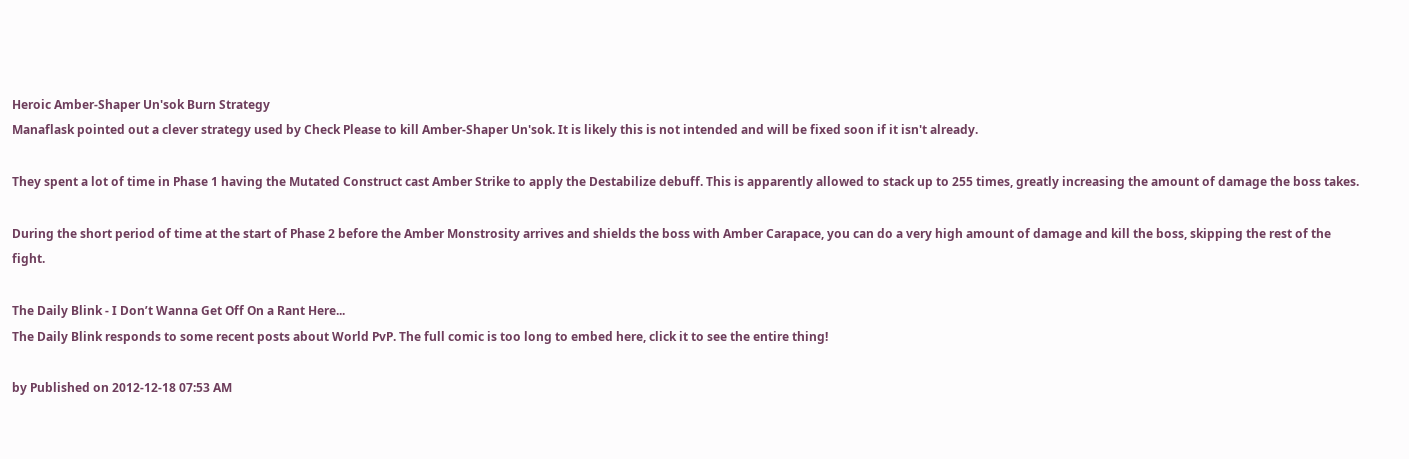Heroic Amber-Shaper Un'sok Burn Strategy
Manaflask pointed out a clever strategy used by Check Please to kill Amber-Shaper Un'sok. It is likely this is not intended and will be fixed soon if it isn't already.

They spent a lot of time in Phase 1 having the Mutated Construct cast Amber Strike to apply the Destabilize debuff. This is apparently allowed to stack up to 255 times, greatly increasing the amount of damage the boss takes.

During the short period of time at the start of Phase 2 before the Amber Monstrosity arrives and shields the boss with Amber Carapace, you can do a very high amount of damage and kill the boss, skipping the rest of the fight.

The Daily Blink - I Don’t Wanna Get Off On a Rant Here...
The Daily Blink responds to some recent posts about World PvP. The full comic is too long to embed here, click it to see the entire thing!

by Published on 2012-12-18 07:53 AM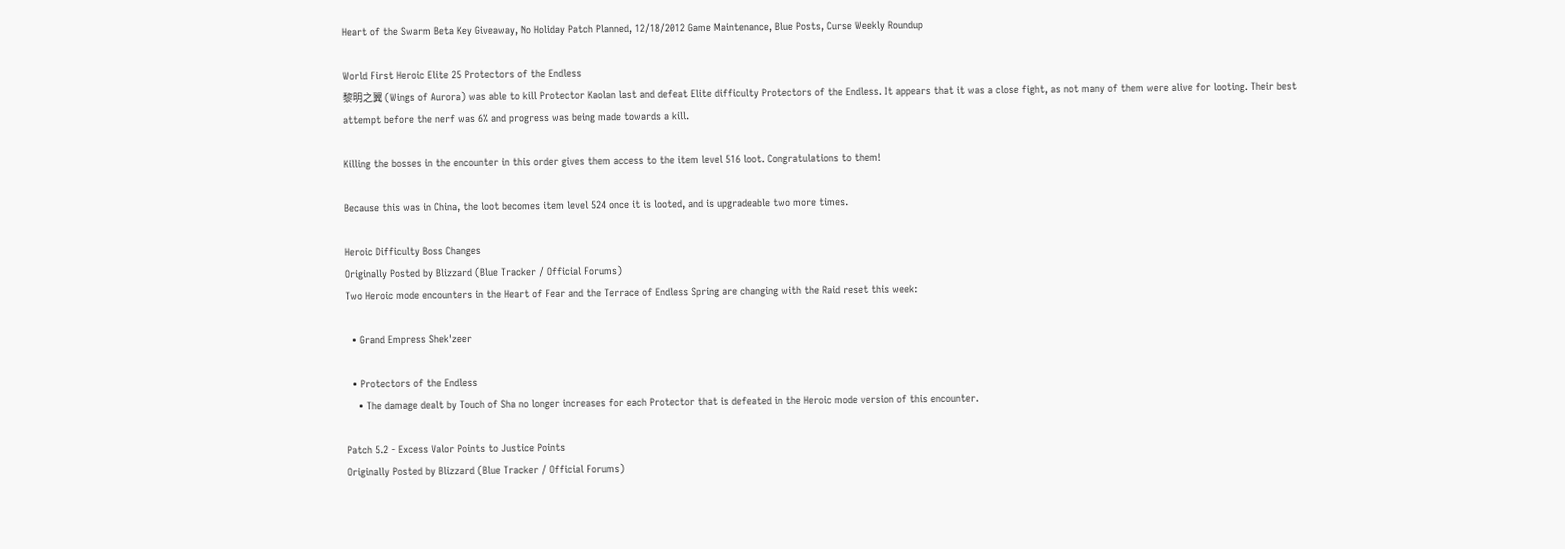Heart of the Swarm Beta Key Giveaway, No Holiday Patch Planned, 12/18/2012 Game Maintenance, Blue Posts, Curse Weekly Roundup

World First Heroic Elite 25 Protectors of the Endless
黎明之翼 (Wings of Aurora) was able to kill Protector Kaolan last and defeat Elite difficulty Protectors of the Endless. It appears that it was a close fight, as not many of them were alive for looting. Their best attempt before the nerf was 6% and progress was being made towards a kill.

Killing the bosses in the encounter in this order gives them access to the item level 516 loot. Congratulations to them!

Because this was in China, the loot becomes item level 524 once it is looted, and is upgradeable two more times.

Heroic Difficulty Boss Changes
Originally Posted by Blizzard (Blue Tracker / Official Forums)
Two Heroic mode encounters in the Heart of Fear and the Terrace of Endless Spring are changing with the Raid reset this week:

  • Grand Empress Shek'zeer

  • Protectors of the Endless
    • The damage dealt by Touch of Sha no longer increases for each Protector that is defeated in the Heroic mode version of this encounter.

Patch 5.2 - Excess Valor Points to Justice Points
Originally Posted by Blizzard (Blue Tracker / Official Forums)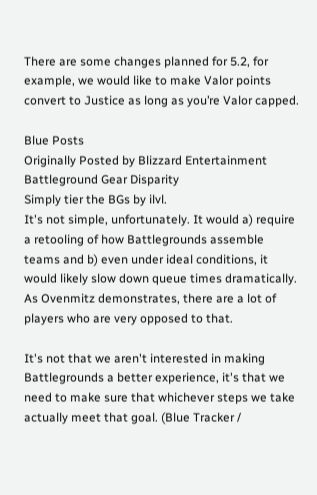There are some changes planned for 5.2, for example, we would like to make Valor points convert to Justice as long as you’re Valor capped.

Blue Posts
Originally Posted by Blizzard Entertainment
Battleground Gear Disparity
Simply tier the BGs by ilvl.
It's not simple, unfortunately. It would a) require a retooling of how Battlegrounds assemble teams and b) even under ideal conditions, it would likely slow down queue times dramatically. As Ovenmitz demonstrates, there are a lot of players who are very opposed to that.

It's not that we aren't interested in making Battlegrounds a better experience, it's that we need to make sure that whichever steps we take actually meet that goal. (Blue Tracker /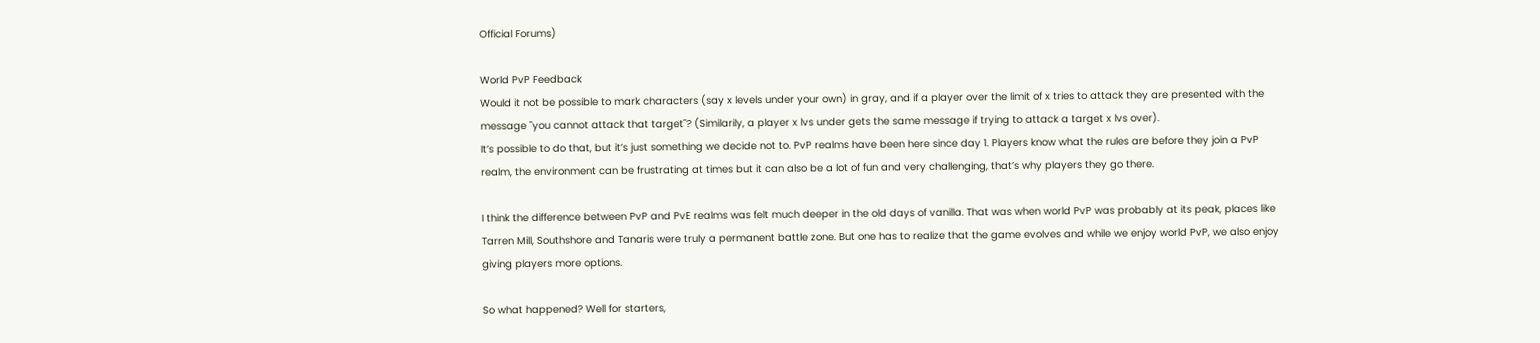Official Forums)

World PvP Feedback
Would it not be possible to mark characters (say x levels under your own) in gray, and if a player over the limit of x tries to attack they are presented with the message "you cannot attack that target"? (Similarily, a player x lvs under gets the same message if trying to attack a target x lvs over).
It’s possible to do that, but it’s just something we decide not to. PvP realms have been here since day 1. Players know what the rules are before they join a PvP realm, the environment can be frustrating at times but it can also be a lot of fun and very challenging, that’s why players they go there.

I think the difference between PvP and PvE realms was felt much deeper in the old days of vanilla. That was when world PvP was probably at its peak, places like Tarren Mill, Southshore and Tanaris were truly a permanent battle zone. But one has to realize that the game evolves and while we enjoy world PvP, we also enjoy giving players more options.

So what happened? Well for starters,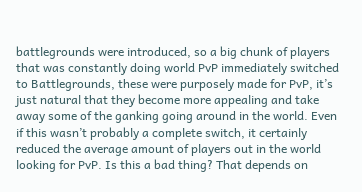battlegrounds were introduced, so a big chunk of players that was constantly doing world PvP immediately switched to Battlegrounds, these were purposely made for PvP, it’s just natural that they become more appealing and take away some of the ganking going around in the world. Even if this wasn’t probably a complete switch, it certainly reduced the average amount of players out in the world looking for PvP. Is this a bad thing? That depends on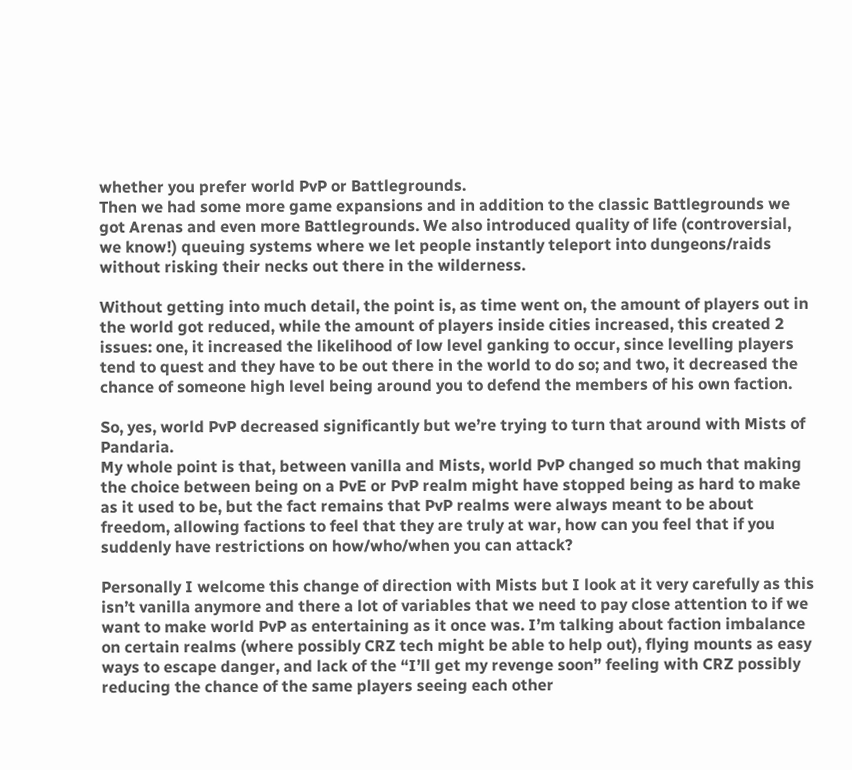whether you prefer world PvP or Battlegrounds.
Then we had some more game expansions and in addition to the classic Battlegrounds we got Arenas and even more Battlegrounds. We also introduced quality of life (controversial, we know!) queuing systems where we let people instantly teleport into dungeons/raids without risking their necks out there in the wilderness.

Without getting into much detail, the point is, as time went on, the amount of players out in the world got reduced, while the amount of players inside cities increased, this created 2 issues: one, it increased the likelihood of low level ganking to occur, since levelling players tend to quest and they have to be out there in the world to do so; and two, it decreased the chance of someone high level being around you to defend the members of his own faction.

So, yes, world PvP decreased significantly but we’re trying to turn that around with Mists of Pandaria.
My whole point is that, between vanilla and Mists, world PvP changed so much that making the choice between being on a PvE or PvP realm might have stopped being as hard to make as it used to be, but the fact remains that PvP realms were always meant to be about freedom, allowing factions to feel that they are truly at war, how can you feel that if you suddenly have restrictions on how/who/when you can attack?

Personally I welcome this change of direction with Mists but I look at it very carefully as this isn’t vanilla anymore and there a lot of variables that we need to pay close attention to if we want to make world PvP as entertaining as it once was. I’m talking about faction imbalance on certain realms (where possibly CRZ tech might be able to help out), flying mounts as easy ways to escape danger, and lack of the “I’ll get my revenge soon” feeling with CRZ possibly reducing the chance of the same players seeing each other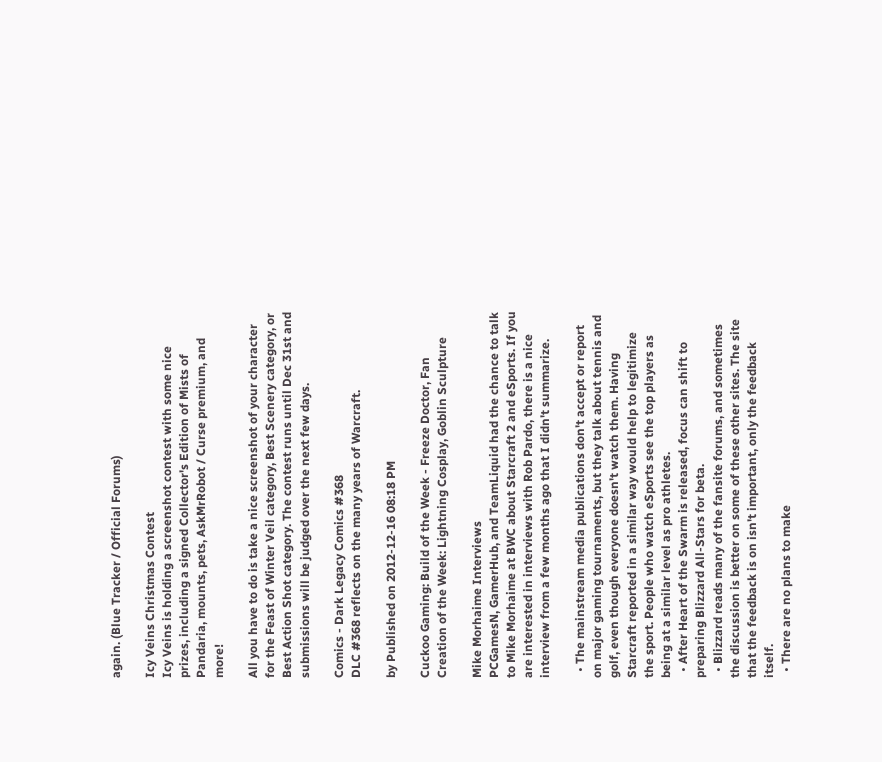again. (Blue Tracker / Official Forums)

Icy Veins Christmas Contest
Icy Veins is holding a screenshot contest with some nice prizes, including a signed Collector's Edition of Mists of Pandaria, mounts, pets, AskMrRobot / Curse premium, and more!

All you have to do is take a nice screenshot of your character for the Feast of Winter Veil category, Best Scenery category, or Best Action Shot category. The contest runs until Dec 31st and submissions will be judged over the next few days.

Comics - Dark Legacy Comics #368
DLC #368 reflects on the many years of Warcraft.

by Published on 2012-12-16 08:18 PM

Cuckoo Gaming: Build of the Week - Freeze Doctor, Fan Creation of the Week: Lightning Cosplay, Goblin Sculpture

Mike Morhaime Interviews
PCGamesN, GamerHub, and TeamLiquid had the chance to talk to Mike Morhaime at BWC about Starcraft 2 and eSports. If you are interested in interviews with Rob Pardo, there is a nice interview from a few months ago that I didn't summarize.

  • The mainstream media publications don't accept or report on major gaming tournaments, but they talk about tennis and golf, even though everyone doesn't watch them. Having Starcraft reported in a similar way would help to legitimize the sport. People who watch eSports see the top players as being at a similar level as pro athletes.
  • After Heart of the Swarm is released, focus can shift to preparing Blizzard All-Stars for beta.
  • Blizzard reads many of the fansite forums, and sometimes the discussion is better on some of these other sites. The site that the feedback is on isn't important, only the feedback itself.
  • There are no plans to make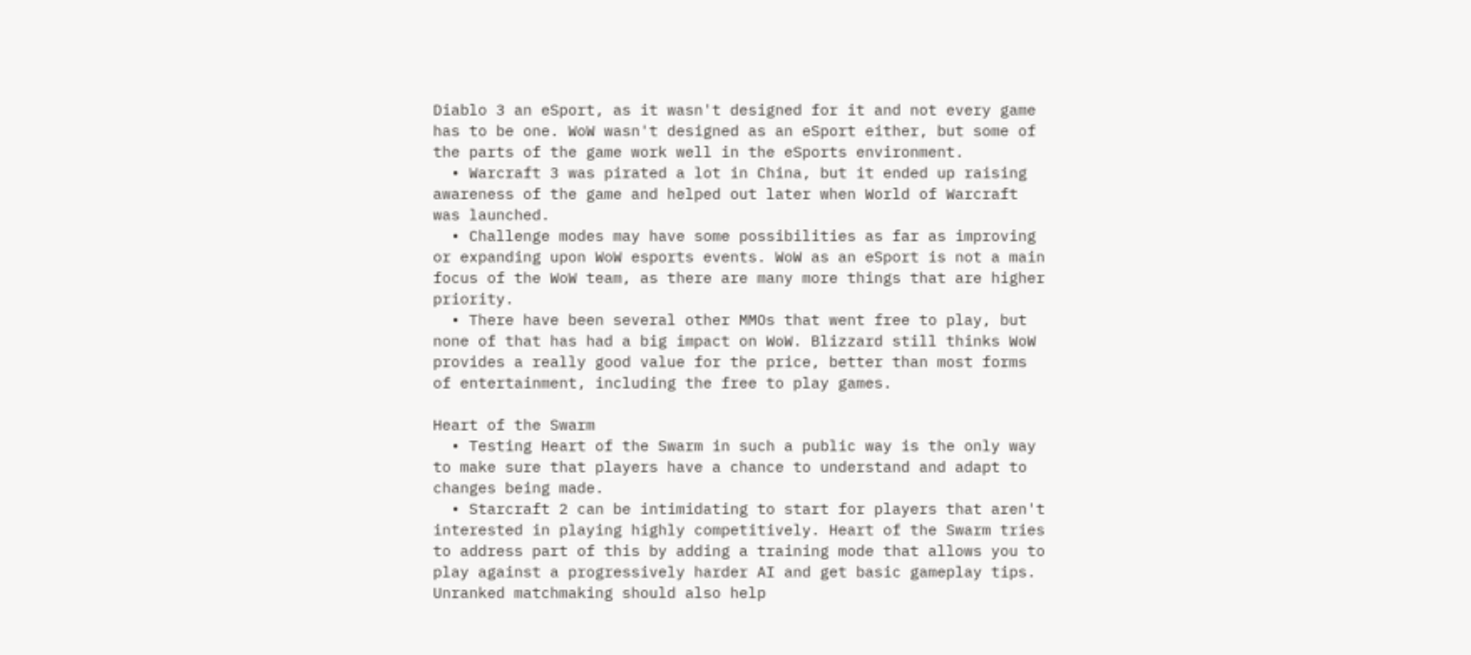Diablo 3 an eSport, as it wasn't designed for it and not every game has to be one. WoW wasn't designed as an eSport either, but some of the parts of the game work well in the eSports environment.
  • Warcraft 3 was pirated a lot in China, but it ended up raising awareness of the game and helped out later when World of Warcraft was launched.
  • Challenge modes may have some possibilities as far as improving or expanding upon WoW esports events. WoW as an eSport is not a main focus of the WoW team, as there are many more things that are higher priority.
  • There have been several other MMOs that went free to play, but none of that has had a big impact on WoW. Blizzard still thinks WoW provides a really good value for the price, better than most forms of entertainment, including the free to play games.

Heart of the Swarm
  • Testing Heart of the Swarm in such a public way is the only way to make sure that players have a chance to understand and adapt to changes being made.
  • Starcraft 2 can be intimidating to start for players that aren't interested in playing highly competitively. Heart of the Swarm tries to address part of this by adding a training mode that allows you to play against a progressively harder AI and get basic gameplay tips. Unranked matchmaking should also help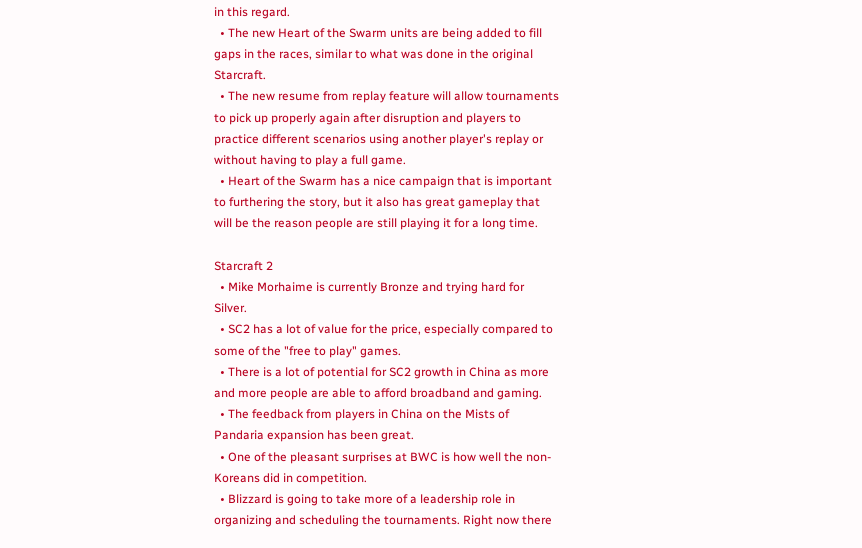in this regard.
  • The new Heart of the Swarm units are being added to fill gaps in the races, similar to what was done in the original Starcraft.
  • The new resume from replay feature will allow tournaments to pick up properly again after disruption and players to practice different scenarios using another player's replay or without having to play a full game.
  • Heart of the Swarm has a nice campaign that is important to furthering the story, but it also has great gameplay that will be the reason people are still playing it for a long time.

Starcraft 2
  • Mike Morhaime is currently Bronze and trying hard for Silver.
  • SC2 has a lot of value for the price, especially compared to some of the "free to play" games.
  • There is a lot of potential for SC2 growth in China as more and more people are able to afford broadband and gaming.
  • The feedback from players in China on the Mists of Pandaria expansion has been great.
  • One of the pleasant surprises at BWC is how well the non-Koreans did in competition.
  • Blizzard is going to take more of a leadership role in organizing and scheduling the tournaments. Right now there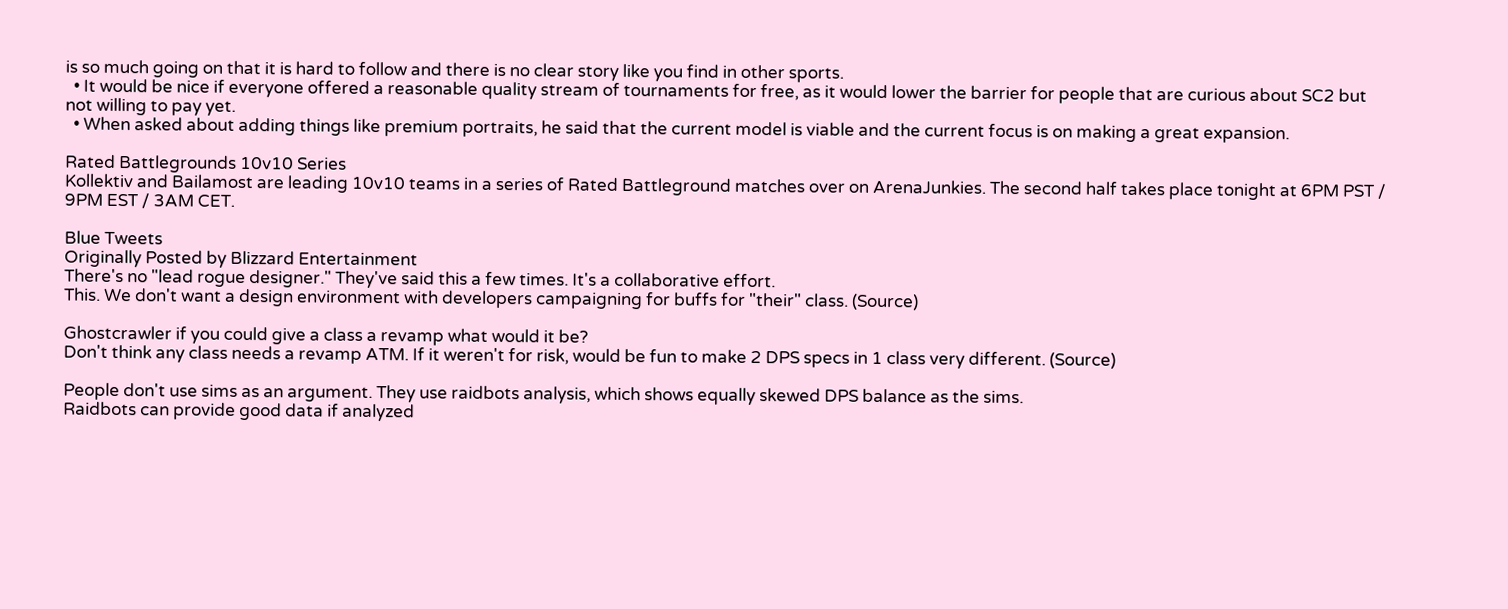is so much going on that it is hard to follow and there is no clear story like you find in other sports.
  • It would be nice if everyone offered a reasonable quality stream of tournaments for free, as it would lower the barrier for people that are curious about SC2 but not willing to pay yet.
  • When asked about adding things like premium portraits, he said that the current model is viable and the current focus is on making a great expansion.

Rated Battlegrounds 10v10 Series
Kollektiv and Bailamost are leading 10v10 teams in a series of Rated Battleground matches over on ArenaJunkies. The second half takes place tonight at 6PM PST / 9PM EST / 3AM CET.

Blue Tweets
Originally Posted by Blizzard Entertainment
There's no "lead rogue designer." They've said this a few times. It's a collaborative effort.
This. We don't want a design environment with developers campaigning for buffs for "their" class. (Source)

Ghostcrawler if you could give a class a revamp what would it be?
Don't think any class needs a revamp ATM. If it weren't for risk, would be fun to make 2 DPS specs in 1 class very different. (Source)

People don't use sims as an argument. They use raidbots analysis, which shows equally skewed DPS balance as the sims.
Raidbots can provide good data if analyzed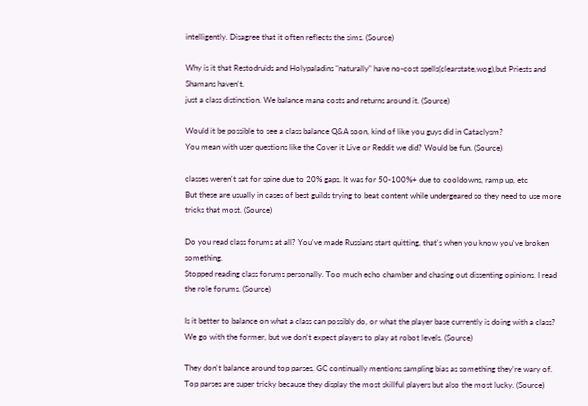intelligently. Disagree that it often reflects the sims. (Source)

Why is it that Restodruids and Holypaladins "naturally" have no-cost spells(clearstate,wog),but Priests and Shamans haven't.
just a class distinction. We balance mana costs and returns around it. (Source)

Would it be possible to see a class balance Q&A soon, kind of like you guys did in Cataclysm?
You mean with user questions like the Cover it Live or Reddit we did? Would be fun. (Source)

classes weren't sat for spine due to 20% gaps. It was for 50-100%+ due to cooldowns, ramp up, etc
But these are usually in cases of best guilds trying to beat content while undergeared so they need to use more tricks that most. (Source)

Do you read class forums at all? You've made Russians start quitting, that's when you know you've broken something.
Stopped reading class forums personally. Too much echo chamber and chasing out dissenting opinions. I read the role forums. (Source)

Is it better to balance on what a class can possibly do, or what the player base currently is doing with a class?
We go with the former, but we don't expect players to play at robot levels. (Source)

They don't balance around top parses. GC continually mentions sampling bias as something they're wary of.
Top parses are super tricky because they display the most skillful players but also the most lucky. (Source)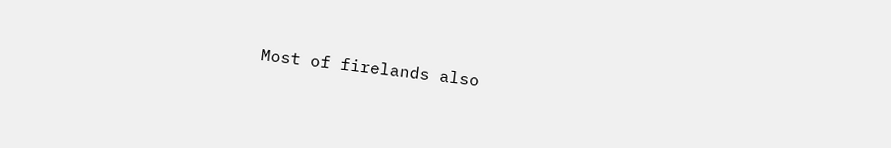Most of firelands also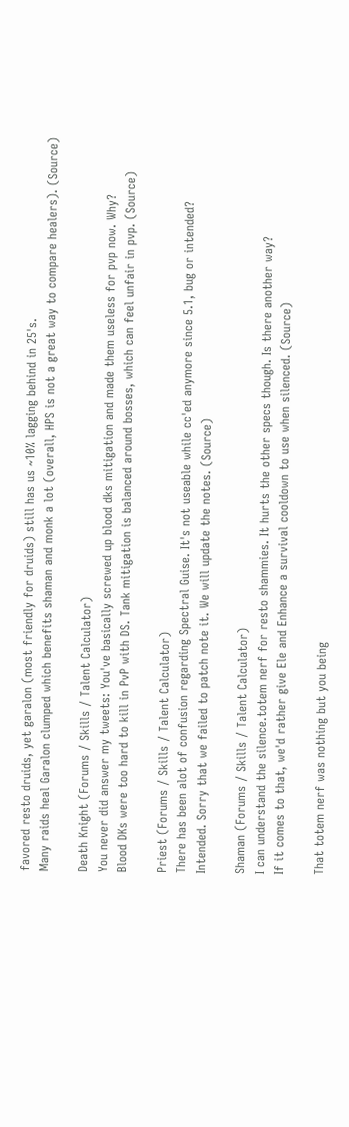favored resto druids, yet garalon (most friendly for druids) still has us ~10% lagging behind in 25's.
Many raids heal Garalon clumped which benefits shaman and monk a lot (overall, HPS is not a great way to compare healers). (Source)

Death Knight (Forums / Skills / Talent Calculator)
You never did answer my tweets: You've basically screwed up blood dks mitigation and made them useless for pvp now. Why?
Blood DKs were too hard to kill in PvP with DS. Tank mitigation is balanced around bosses, which can feel unfair in pvp. (Source)

Priest (Forums / Skills / Talent Calculator)
There has been alot of confusion regarding Spectral Guise. It's not useable while cc'ed anymore since 5.1, bug or intended?
Intended. Sorry that we failed to patch note it. We will update the notes. (Source)

Shaman (Forums / Skills / Talent Calculator)
I can understand the silence.totem nerf for resto shammies. It hurts the other specs though. Is there another way?
If it comes to that, we'd rather give Ele and Enhance a survival cooldown to use when silenced. (Source)

That totem nerf was nothing but you being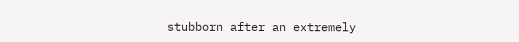stubborn after an extremely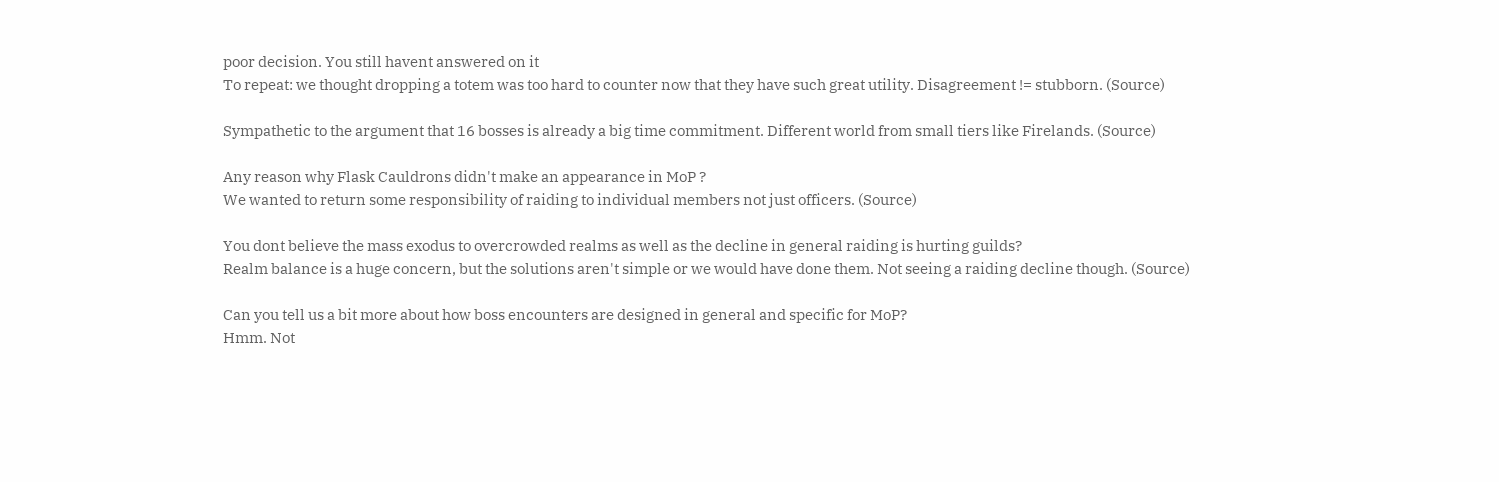poor decision. You still havent answered on it
To repeat: we thought dropping a totem was too hard to counter now that they have such great utility. Disagreement != stubborn. (Source)

Sympathetic to the argument that 16 bosses is already a big time commitment. Different world from small tiers like Firelands. (Source)

Any reason why Flask Cauldrons didn't make an appearance in MoP ?
We wanted to return some responsibility of raiding to individual members not just officers. (Source)

You dont believe the mass exodus to overcrowded realms as well as the decline in general raiding is hurting guilds?
Realm balance is a huge concern, but the solutions aren't simple or we would have done them. Not seeing a raiding decline though. (Source)

Can you tell us a bit more about how boss encounters are designed in general and specific for MoP?
Hmm. Not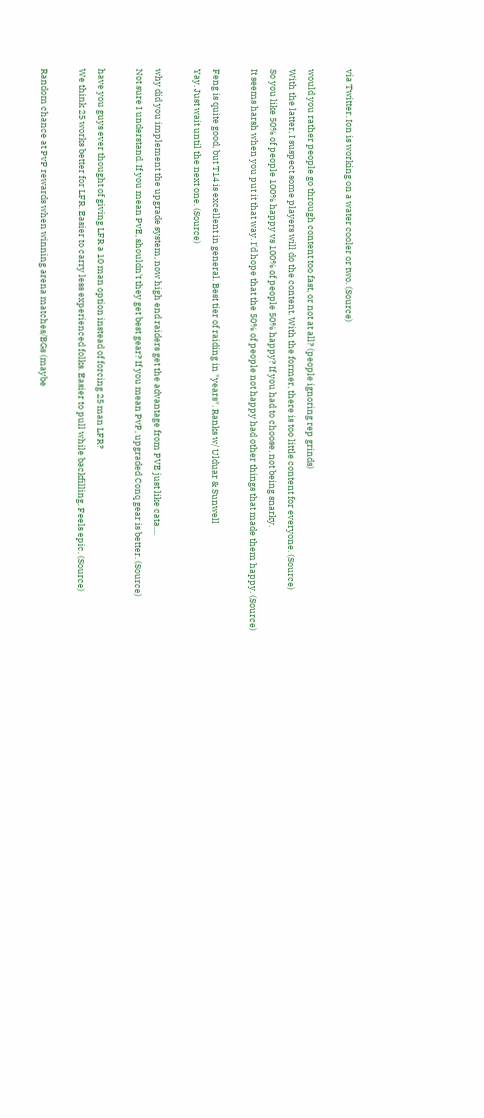via Twitter. Ion is working on a water cooler or two. (Source)

would you rather people go through content too fast, or not at all? (people ignoring rep grinds)
With the latter, I suspect some players will do the content. With the former, there is too little content for everyone. (Source)
So you like 50% of people 100% happy vs 100% of people 50% happy? If you had to choose, not being snarky.
It seems harsh when you put it that way. I'd hope that the 50% of people not happy had other things that made them happy. (Source)

Feng is quite good, but T14 is excellent in general. Best tier of raiding in *years*. Ranks w/ Ulduar & Sunwell
Yay. Just wait until the next one. (Source)

why did you implement the upgrade system, now high end raiders get the advantage from PVE just like cata....
Not sure I understand. If you mean PvE, shouldn't they get best gear? If you mean PvP, upgraded Conq gear is better. (Source)

have you guys ever thought of giving LFR a 10 man option instead of forcing 25 man LFR?
We think 25 works better for LFR. Easier to carry less experienced folks. Easier to pull while backfilling. Feels epic. (Source)

Random chance at PvP rewards when winning arena matches/BGs (maybe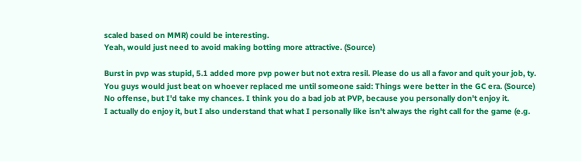scaled based on MMR) could be interesting.
Yeah, would just need to avoid making botting more attractive. (Source)

Burst in pvp was stupid, 5.1 added more pvp power but not extra resil. Please do us all a favor and quit your job, ty.
You guys would just beat on whoever replaced me until someone said: Things were better in the GC era. (Source)
No offense, but I'd take my chances. I think you do a bad job at PVP, because you personally don't enjoy it.
I actually do enjoy it, but I also understand that what I personally like isn't always the right call for the game (e.g.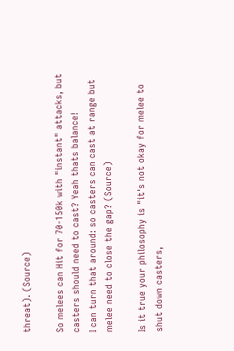threat). (Source)

So melees can Hit for 70-150k with "instant" attacks, but casters should need to cast? Yeah thats balance!
I can turn that around: so casters can cast at range but melee need to close the gap? (Source)

Is it true your philosophy is "it's not okay for melee to shut down casters,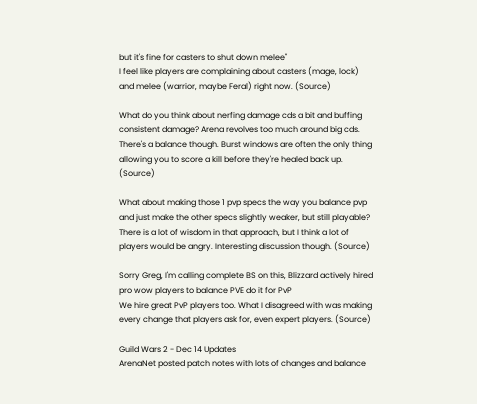but it's fine for casters to shut down melee"
I feel like players are complaining about casters (mage, lock) and melee (warrior, maybe Feral) right now. (Source)

What do you think about nerfing damage cds a bit and buffing consistent damage? Arena revolves too much around big cds.
There's a balance though. Burst windows are often the only thing allowing you to score a kill before they're healed back up. (Source)

What about making those 1 pvp specs the way you balance pvp and just make the other specs slightly weaker, but still playable?
There is a lot of wisdom in that approach, but I think a lot of players would be angry. Interesting discussion though. (Source)

Sorry Greg, I'm calling complete BS on this, Blizzard actively hired pro wow players to balance PVE do it for PvP
We hire great PvP players too. What I disagreed with was making every change that players ask for, even expert players. (Source)

Guild Wars 2 - Dec 14 Updates
ArenaNet posted patch notes with lots of changes and balance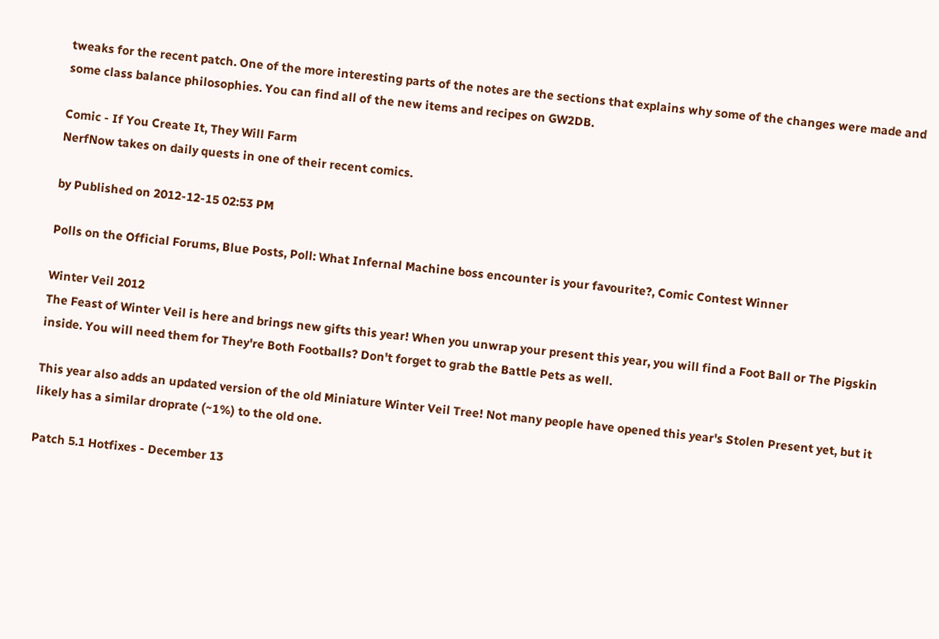tweaks for the recent patch. One of the more interesting parts of the notes are the sections that explains why some of the changes were made and some class balance philosophies. You can find all of the new items and recipes on GW2DB.

Comic - If You Create It, They Will Farm
NerfNow takes on daily quests in one of their recent comics.

by Published on 2012-12-15 02:53 PM

Polls on the Official Forums, Blue Posts, Poll: What Infernal Machine boss encounter is your favourite?, Comic Contest Winner

Winter Veil 2012
The Feast of Winter Veil is here and brings new gifts this year! When you unwrap your present this year, you will find a Foot Ball or The Pigskin inside. You will need them for They're Both Footballs? Don't forget to grab the Battle Pets as well.

This year also adds an updated version of the old Miniature Winter Veil Tree! Not many people have opened this year's Stolen Present yet, but it likely has a similar droprate (~1%) to the old one.

Patch 5.1 Hotfixes - December 13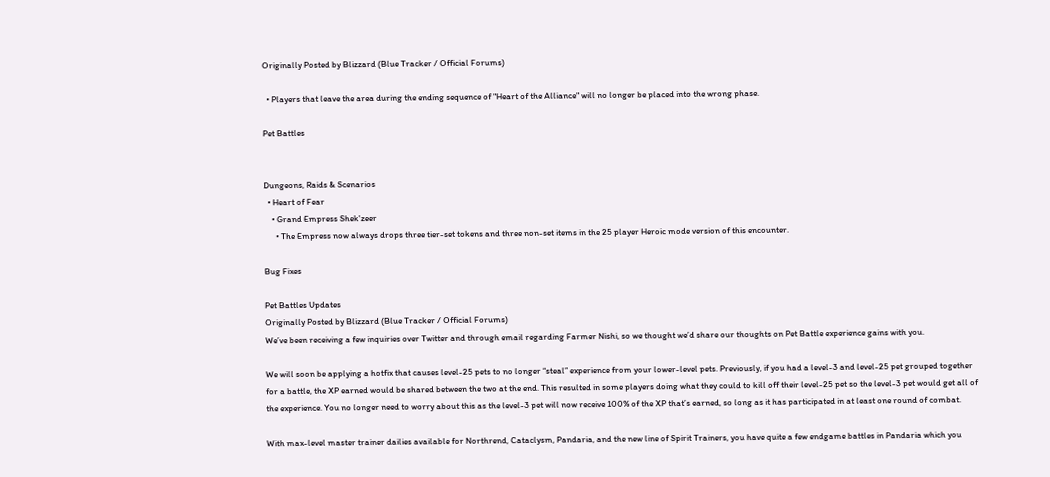Originally Posted by Blizzard (Blue Tracker / Official Forums)

  • Players that leave the area during the ending sequence of "Heart of the Alliance" will no longer be placed into the wrong phase.

Pet Battles


Dungeons, Raids & Scenarios
  • Heart of Fear
    • Grand Empress Shek'zeer
      • The Empress now always drops three tier-set tokens and three non-set items in the 25 player Heroic mode version of this encounter.

Bug Fixes

Pet Battles Updates
Originally Posted by Blizzard (Blue Tracker / Official Forums)
We’ve been receiving a few inquiries over Twitter and through email regarding Farmer Nishi, so we thought we’d share our thoughts on Pet Battle experience gains with you.

We will soon be applying a hotfix that causes level-25 pets to no longer “steal” experience from your lower-level pets. Previously, if you had a level-3 and level-25 pet grouped together for a battle, the XP earned would be shared between the two at the end. This resulted in some players doing what they could to kill off their level-25 pet so the level-3 pet would get all of the experience. You no longer need to worry about this as the level-3 pet will now receive 100% of the XP that’s earned, so long as it has participated in at least one round of combat.

With max-level master trainer dailies available for Northrend, Cataclysm, Pandaria, and the new line of Spirit Trainers, you have quite a few endgame battles in Pandaria which you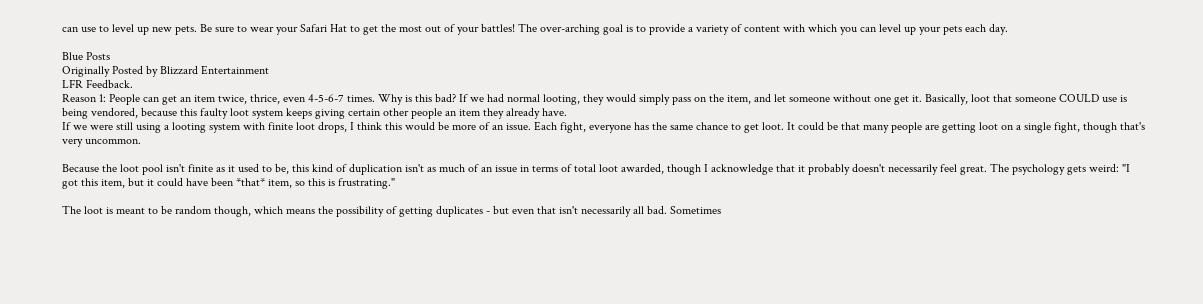can use to level up new pets. Be sure to wear your Safari Hat to get the most out of your battles! The over-arching goal is to provide a variety of content with which you can level up your pets each day.

Blue Posts
Originally Posted by Blizzard Entertainment
LFR Feedback.
Reason 1: People can get an item twice, thrice, even 4-5-6-7 times. Why is this bad? If we had normal looting, they would simply pass on the item, and let someone without one get it. Basically, loot that someone COULD use is being vendored, because this faulty loot system keeps giving certain other people an item they already have.
If we were still using a looting system with finite loot drops, I think this would be more of an issue. Each fight, everyone has the same chance to get loot. It could be that many people are getting loot on a single fight, though that's very uncommon.

Because the loot pool isn't finite as it used to be, this kind of duplication isn't as much of an issue in terms of total loot awarded, though I acknowledge that it probably doesn't necessarily feel great. The psychology gets weird: "I got this item, but it could have been *that* item, so this is frustrating."

The loot is meant to be random though, which means the possibility of getting duplicates - but even that isn't necessarily all bad. Sometimes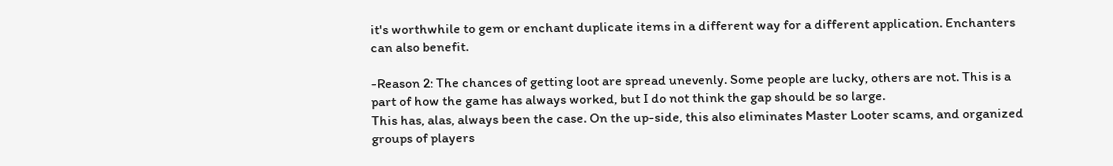it's worthwhile to gem or enchant duplicate items in a different way for a different application. Enchanters can also benefit.

-Reason 2: The chances of getting loot are spread unevenly. Some people are lucky, others are not. This is a part of how the game has always worked, but I do not think the gap should be so large.
This has, alas, always been the case. On the up-side, this also eliminates Master Looter scams, and organized groups of players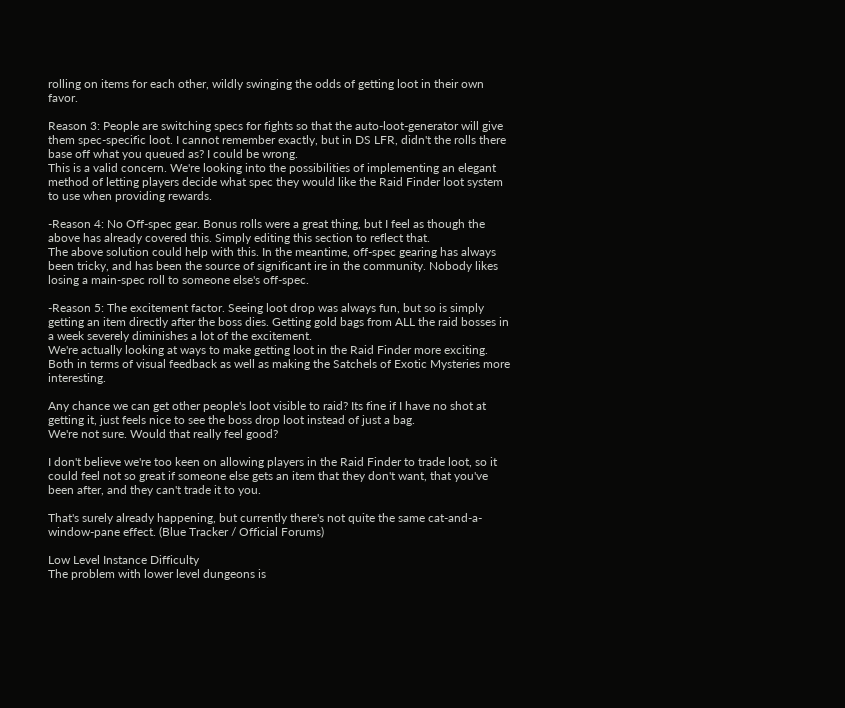rolling on items for each other, wildly swinging the odds of getting loot in their own favor.

Reason 3: People are switching specs for fights so that the auto-loot-generator will give them spec-specific loot. I cannot remember exactly, but in DS LFR, didn't the rolls there base off what you queued as? I could be wrong.
This is a valid concern. We're looking into the possibilities of implementing an elegant method of letting players decide what spec they would like the Raid Finder loot system to use when providing rewards.

-Reason 4: No Off-spec gear. Bonus rolls were a great thing, but I feel as though the above has already covered this. Simply editing this section to reflect that.
The above solution could help with this. In the meantime, off-spec gearing has always been tricky, and has been the source of significant ire in the community. Nobody likes losing a main-spec roll to someone else's off-spec.

-Reason 5: The excitement factor. Seeing loot drop was always fun, but so is simply getting an item directly after the boss dies. Getting gold bags from ALL the raid bosses in a week severely diminishes a lot of the excitement.
We're actually looking at ways to make getting loot in the Raid Finder more exciting. Both in terms of visual feedback as well as making the Satchels of Exotic Mysteries more interesting.

Any chance we can get other people's loot visible to raid? Its fine if I have no shot at getting it, just feels nice to see the boss drop loot instead of just a bag.
We're not sure. Would that really feel good?

I don't believe we're too keen on allowing players in the Raid Finder to trade loot, so it could feel not so great if someone else gets an item that they don't want, that you've been after, and they can't trade it to you.

That's surely already happening, but currently there's not quite the same cat-and-a-window-pane effect. (Blue Tracker / Official Forums)

Low Level Instance Difficulty
The problem with lower level dungeons is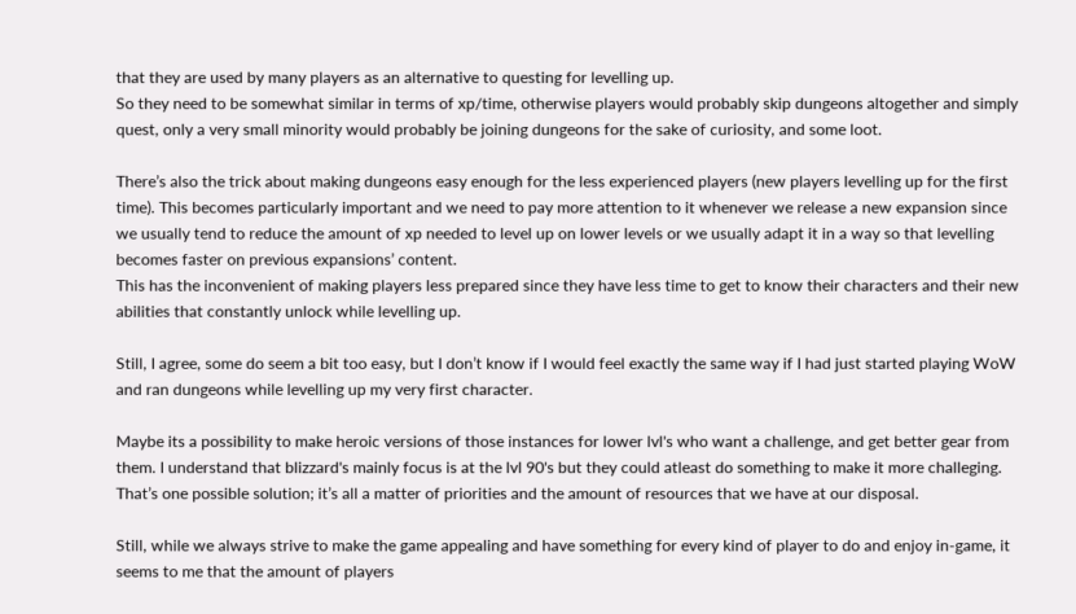that they are used by many players as an alternative to questing for levelling up.
So they need to be somewhat similar in terms of xp/time, otherwise players would probably skip dungeons altogether and simply quest, only a very small minority would probably be joining dungeons for the sake of curiosity, and some loot.

There’s also the trick about making dungeons easy enough for the less experienced players (new players levelling up for the first time). This becomes particularly important and we need to pay more attention to it whenever we release a new expansion since we usually tend to reduce the amount of xp needed to level up on lower levels or we usually adapt it in a way so that levelling becomes faster on previous expansions’ content.
This has the inconvenient of making players less prepared since they have less time to get to know their characters and their new abilities that constantly unlock while levelling up.

Still, I agree, some do seem a bit too easy, but I don’t know if I would feel exactly the same way if I had just started playing WoW and ran dungeons while levelling up my very first character.

Maybe its a possibility to make heroic versions of those instances for lower lvl's who want a challenge, and get better gear from them. I understand that blizzard's mainly focus is at the lvl 90's but they could atleast do something to make it more challeging.
That’s one possible solution; it’s all a matter of priorities and the amount of resources that we have at our disposal.

Still, while we always strive to make the game appealing and have something for every kind of player to do and enjoy in-game, it seems to me that the amount of players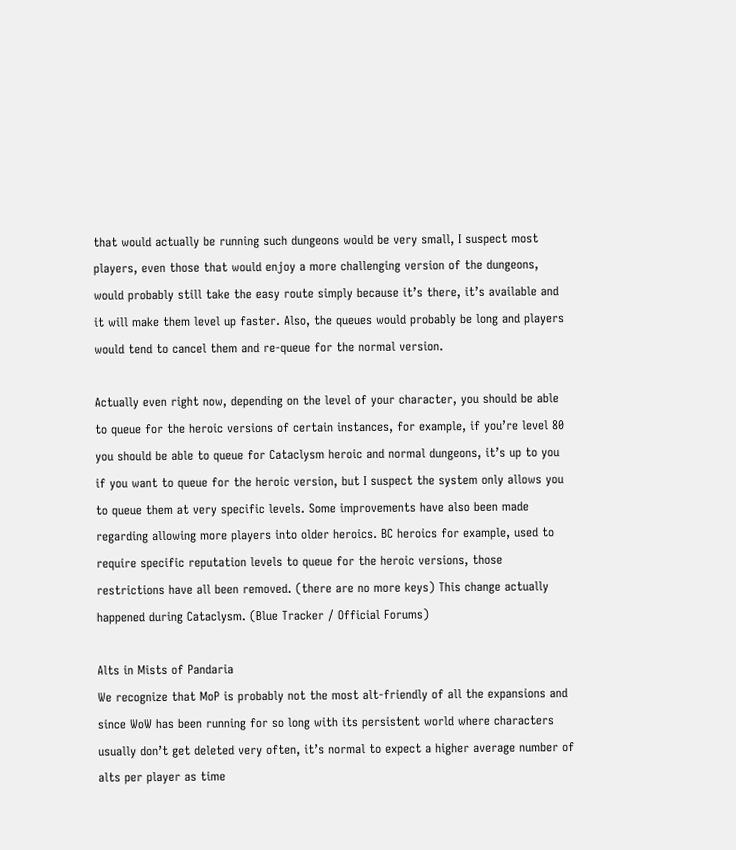that would actually be running such dungeons would be very small, I suspect most players, even those that would enjoy a more challenging version of the dungeons, would probably still take the easy route simply because it’s there, it’s available and it will make them level up faster. Also, the queues would probably be long and players would tend to cancel them and re-queue for the normal version.

Actually even right now, depending on the level of your character, you should be able to queue for the heroic versions of certain instances, for example, if you’re level 80 you should be able to queue for Cataclysm heroic and normal dungeons, it’s up to you if you want to queue for the heroic version, but I suspect the system only allows you to queue them at very specific levels. Some improvements have also been made regarding allowing more players into older heroics. BC heroics for example, used to require specific reputation levels to queue for the heroic versions, those restrictions have all been removed. (there are no more keys) This change actually happened during Cataclysm. (Blue Tracker / Official Forums)

Alts in Mists of Pandaria
We recognize that MoP is probably not the most alt-friendly of all the expansions and since WoW has been running for so long with its persistent world where characters usually don’t get deleted very often, it’s normal to expect a higher average number of alts per player as time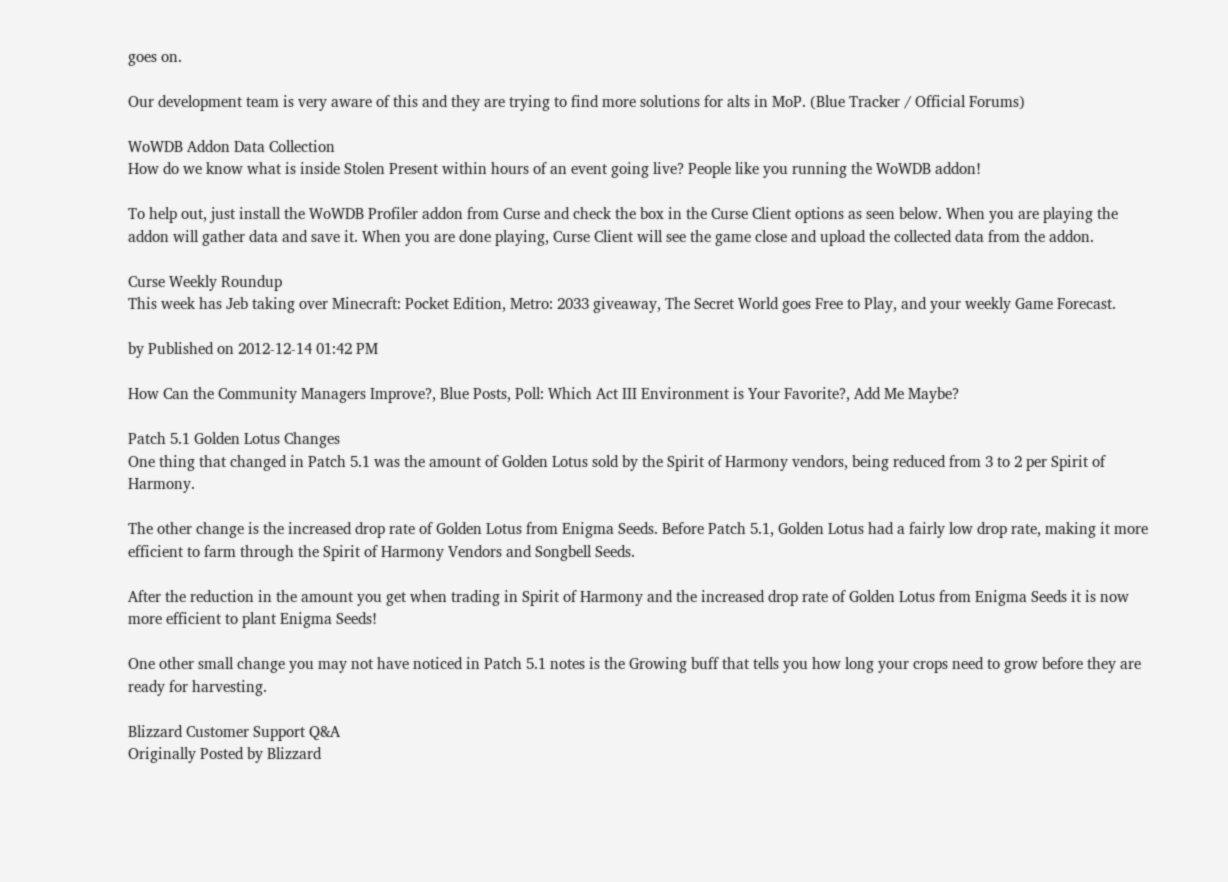goes on.

Our development team is very aware of this and they are trying to find more solutions for alts in MoP. (Blue Tracker / Official Forums)

WoWDB Addon Data Collection
How do we know what is inside Stolen Present within hours of an event going live? People like you running the WoWDB addon!

To help out, just install the WoWDB Profiler addon from Curse and check the box in the Curse Client options as seen below. When you are playing the addon will gather data and save it. When you are done playing, Curse Client will see the game close and upload the collected data from the addon.

Curse Weekly Roundup
This week has Jeb taking over Minecraft: Pocket Edition, Metro: 2033 giveaway, The Secret World goes Free to Play, and your weekly Game Forecast.

by Published on 2012-12-14 01:42 PM

How Can the Community Managers Improve?, Blue Posts, Poll: Which Act III Environment is Your Favorite?, Add Me Maybe?

Patch 5.1 Golden Lotus Changes
One thing that changed in Patch 5.1 was the amount of Golden Lotus sold by the Spirit of Harmony vendors, being reduced from 3 to 2 per Spirit of Harmony.

The other change is the increased drop rate of Golden Lotus from Enigma Seeds. Before Patch 5.1, Golden Lotus had a fairly low drop rate, making it more efficient to farm through the Spirit of Harmony Vendors and Songbell Seeds.

After the reduction in the amount you get when trading in Spirit of Harmony and the increased drop rate of Golden Lotus from Enigma Seeds it is now more efficient to plant Enigma Seeds!

One other small change you may not have noticed in Patch 5.1 notes is the Growing buff that tells you how long your crops need to grow before they are ready for harvesting.

Blizzard Customer Support Q&A
Originally Posted by Blizzard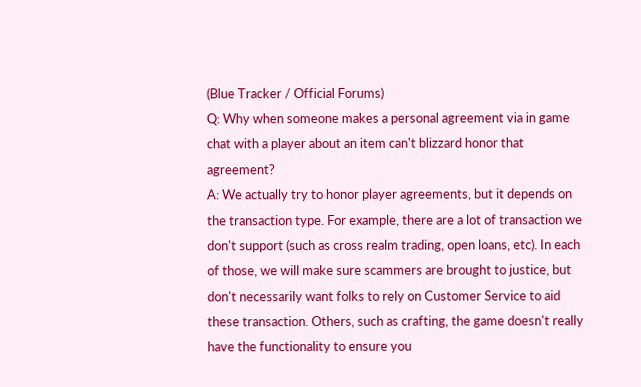(Blue Tracker / Official Forums)
Q: Why when someone makes a personal agreement via in game chat with a player about an item can't blizzard honor that agreement?
A: We actually try to honor player agreements, but it depends on the transaction type. For example, there are a lot of transaction we don't support (such as cross realm trading, open loans, etc). In each of those, we will make sure scammers are brought to justice, but don't necessarily want folks to rely on Customer Service to aid these transaction. Others, such as crafting, the game doesn't really have the functionality to ensure you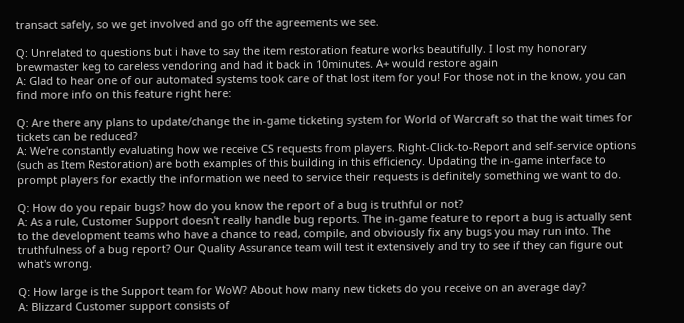transact safely, so we get involved and go off the agreements we see.

Q: Unrelated to questions but i have to say the item restoration feature works beautifully. I lost my honorary brewmaster keg to careless vendoring and had it back in 10minutes. A+ would restore again
A: Glad to hear one of our automated systems took care of that lost item for you! For those not in the know, you can find more info on this feature right here:

Q: Are there any plans to update/change the in-game ticketing system for World of Warcraft so that the wait times for tickets can be reduced?
A: We're constantly evaluating how we receive CS requests from players. Right-Click-to-Report and self-service options (such as Item Restoration) are both examples of this building in this efficiency. Updating the in-game interface to prompt players for exactly the information we need to service their requests is definitely something we want to do.

Q: How do you repair bugs? how do you know the report of a bug is truthful or not?
A: As a rule, Customer Support doesn't really handle bug reports. The in-game feature to report a bug is actually sent to the development teams who have a chance to read, compile, and obviously fix any bugs you may run into. The truthfulness of a bug report? Our Quality Assurance team will test it extensively and try to see if they can figure out what's wrong.

Q: How large is the Support team for WoW? About how many new tickets do you receive on an average day?
A: Blizzard Customer support consists of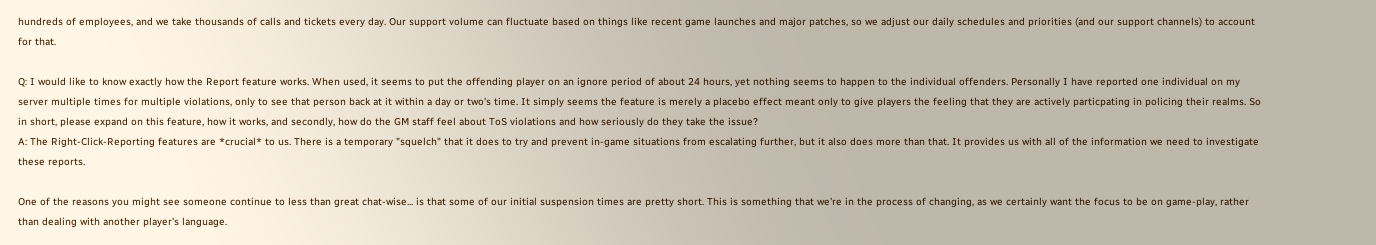hundreds of employees, and we take thousands of calls and tickets every day. Our support volume can fluctuate based on things like recent game launches and major patches, so we adjust our daily schedules and priorities (and our support channels) to account for that.

Q: I would like to know exactly how the Report feature works. When used, it seems to put the offending player on an ignore period of about 24 hours, yet nothing seems to happen to the individual offenders. Personally I have reported one individual on my server multiple times for multiple violations, only to see that person back at it within a day or two's time. It simply seems the feature is merely a placebo effect meant only to give players the feeling that they are actively particpating in policing their realms. So in short, please expand on this feature, how it works, and secondly, how do the GM staff feel about ToS violations and how seriously do they take the issue?
A: The Right-Click-Reporting features are *crucial* to us. There is a temporary "squelch" that it does to try and prevent in-game situations from escalating further, but it also does more than that. It provides us with all of the information we need to investigate these reports.

One of the reasons you might see someone continue to less than great chat-wise... is that some of our initial suspension times are pretty short. This is something that we're in the process of changing, as we certainly want the focus to be on game-play, rather than dealing with another player's language.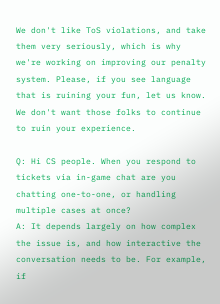We don't like ToS violations, and take them very seriously, which is why we're working on improving our penalty system. Please, if you see language that is ruining your fun, let us know. We don't want those folks to continue to ruin your experience.

Q: Hi CS people. When you respond to tickets via in-game chat are you chatting one-to-one, or handling multiple cases at once?
A: It depends largely on how complex the issue is, and how interactive the conversation needs to be. For example, if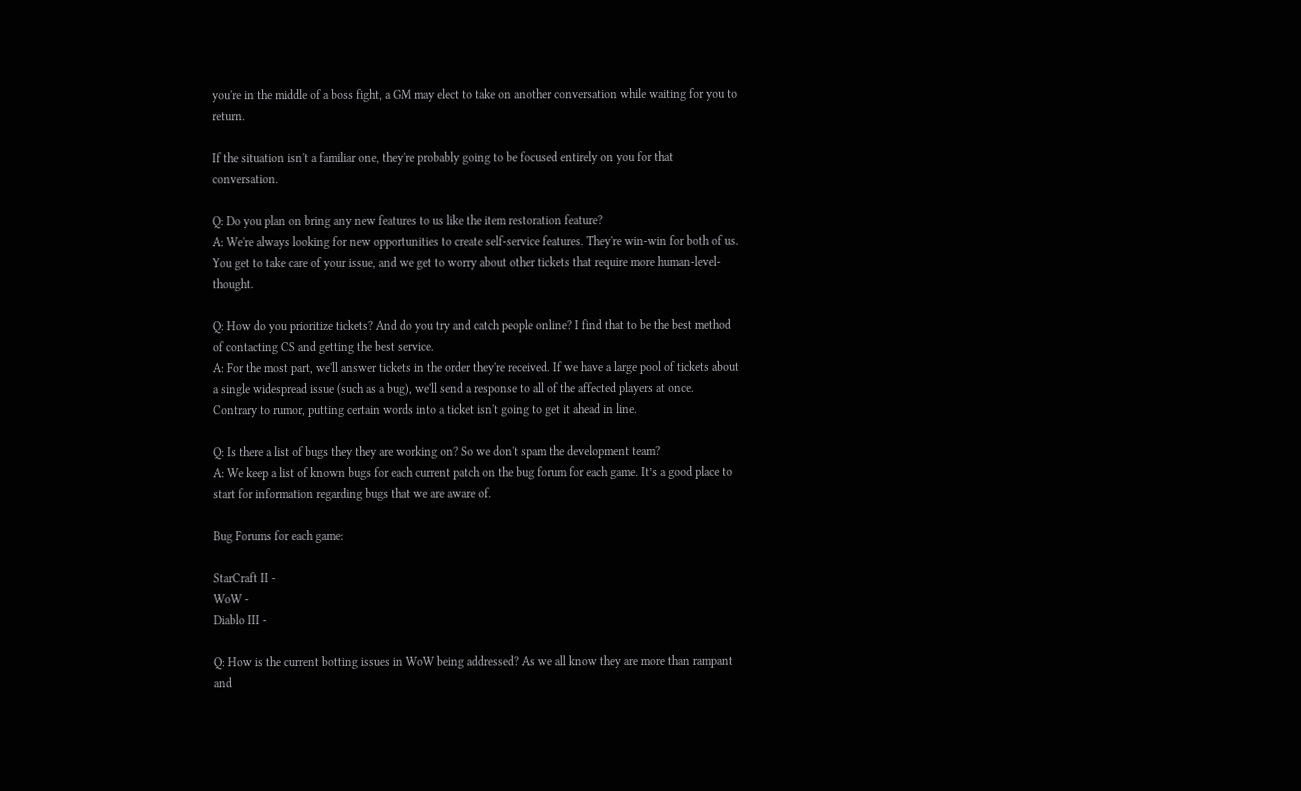you're in the middle of a boss fight, a GM may elect to take on another conversation while waiting for you to return.

If the situation isn't a familiar one, they're probably going to be focused entirely on you for that conversation.

Q: Do you plan on bring any new features to us like the item restoration feature?
A: We're always looking for new opportunities to create self-service features. They're win-win for both of us. You get to take care of your issue, and we get to worry about other tickets that require more human-level-thought.

Q: How do you prioritize tickets? And do you try and catch people online? I find that to be the best method of contacting CS and getting the best service.
A: For the most part, we'll answer tickets in the order they're received. If we have a large pool of tickets about a single widespread issue (such as a bug), we'll send a response to all of the affected players at once. Contrary to rumor, putting certain words into a ticket isn't going to get it ahead in line.

Q: Is there a list of bugs they they are working on? So we don't spam the development team?
A: We keep a list of known bugs for each current patch on the bug forum for each game. It’s a good place to start for information regarding bugs that we are aware of.

Bug Forums for each game:

StarCraft II -
WoW -
Diablo III -

Q: How is the current botting issues in WoW being addressed? As we all know they are more than rampant and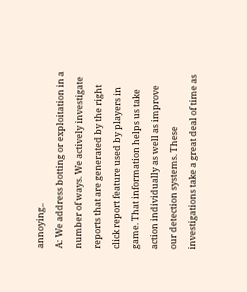annoying..
A: We address botting or exploitation in a number of ways. We actively investigate reports that are generated by the right click report feature used by players in game. That information helps us take action individually as well as improve our detection systems. These investigations take a great deal of time as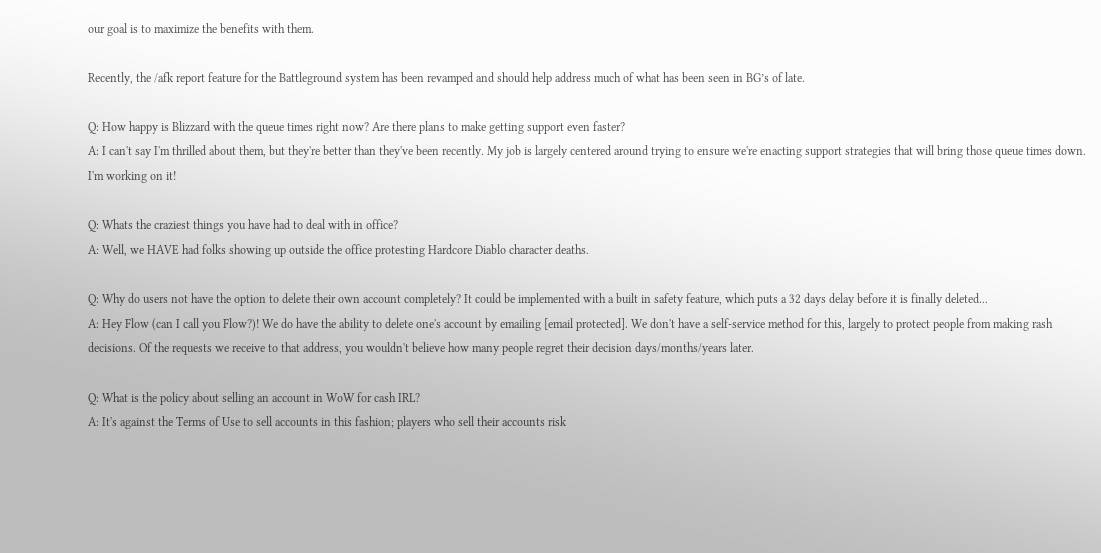our goal is to maximize the benefits with them.

Recently, the /afk report feature for the Battleground system has been revamped and should help address much of what has been seen in BG’s of late.

Q: How happy is Blizzard with the queue times right now? Are there plans to make getting support even faster?
A: I can't say I'm thrilled about them, but they're better than they've been recently. My job is largely centered around trying to ensure we're enacting support strategies that will bring those queue times down. I'm working on it!

Q: Whats the craziest things you have had to deal with in office?
A: Well, we HAVE had folks showing up outside the office protesting Hardcore Diablo character deaths.

Q: Why do users not have the option to delete their own account completely? It could be implemented with a built in safety feature, which puts a 32 days delay before it is finally deleted...
A: Hey Flow (can I call you Flow?)! We do have the ability to delete one's account by emailing [email protected]. We don't have a self-service method for this, largely to protect people from making rash decisions. Of the requests we receive to that address, you wouldn't believe how many people regret their decision days/months/years later.

Q: What is the policy about selling an account in WoW for cash IRL?
A: It's against the Terms of Use to sell accounts in this fashion; players who sell their accounts risk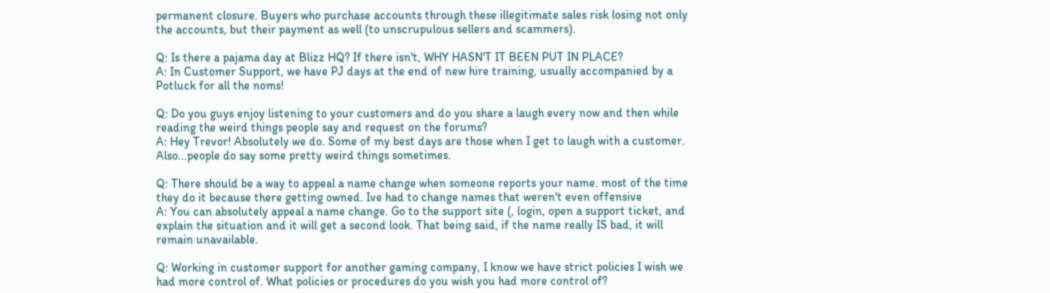permanent closure. Buyers who purchase accounts through these illegitimate sales risk losing not only the accounts, but their payment as well (to unscrupulous sellers and scammers).

Q: Is there a pajama day at Blizz HQ? If there isn't, WHY HASN'T IT BEEN PUT IN PLACE?
A: In Customer Support, we have PJ days at the end of new hire training, usually accompanied by a Potluck for all the noms!

Q: Do you guys enjoy listening to your customers and do you share a laugh every now and then while reading the weird things people say and request on the forums?
A: Hey Trevor! Absolutely we do. Some of my best days are those when I get to laugh with a customer. Also...people do say some pretty weird things sometimes.

Q: There should be a way to appeal a name change when someone reports your name. most of the time they do it because there getting owned. Ive had to change names that weren't even offensive
A: You can absolutely appeal a name change. Go to the support site (, login, open a support ticket, and explain the situation and it will get a second look. That being said, if the name really IS bad, it will remain unavailable.

Q: Working in customer support for another gaming company, I know we have strict policies I wish we had more control of. What policies or procedures do you wish you had more control of?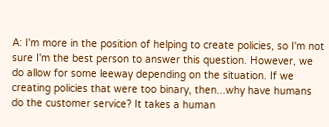A: I'm more in the position of helping to create policies, so I'm not sure I'm the best person to answer this question. However, we do allow for some leeway depending on the situation. If we creating policies that were too binary, then...why have humans do the customer service? It takes a human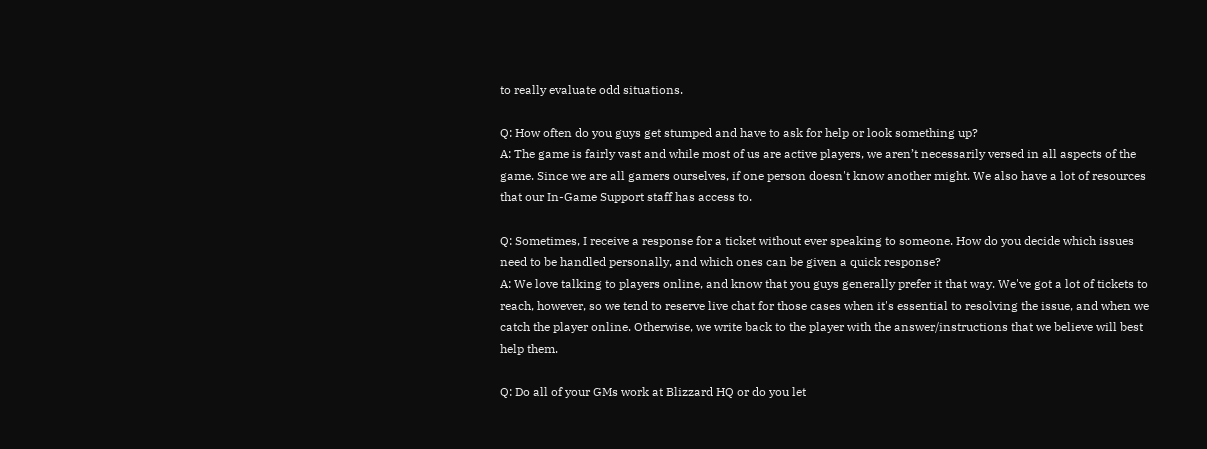to really evaluate odd situations.

Q: How often do you guys get stumped and have to ask for help or look something up?
A: The game is fairly vast and while most of us are active players, we aren’t necessarily versed in all aspects of the game. Since we are all gamers ourselves, if one person doesn't know another might. We also have a lot of resources that our In-Game Support staff has access to.

Q: Sometimes, I receive a response for a ticket without ever speaking to someone. How do you decide which issues need to be handled personally, and which ones can be given a quick response?
A: We love talking to players online, and know that you guys generally prefer it that way. We've got a lot of tickets to reach, however, so we tend to reserve live chat for those cases when it's essential to resolving the issue, and when we catch the player online. Otherwise, we write back to the player with the answer/instructions that we believe will best help them.

Q: Do all of your GMs work at Blizzard HQ or do you let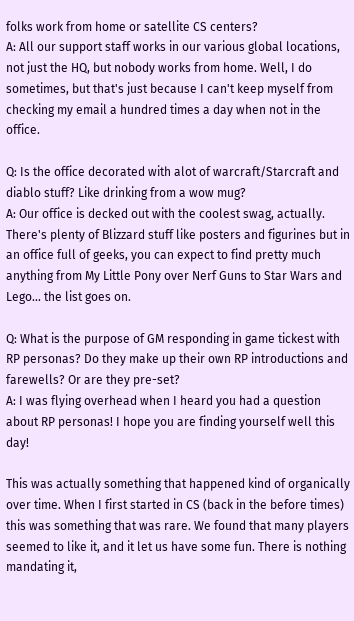folks work from home or satellite CS centers?
A: All our support staff works in our various global locations, not just the HQ, but nobody works from home. Well, I do sometimes, but that's just because I can't keep myself from checking my email a hundred times a day when not in the office.

Q: Is the office decorated with alot of warcraft/Starcraft and diablo stuff? Like drinking from a wow mug?
A: Our office is decked out with the coolest swag, actually. There's plenty of Blizzard stuff like posters and figurines but in an office full of geeks, you can expect to find pretty much anything from My Little Pony over Nerf Guns to Star Wars and Lego... the list goes on.

Q: What is the purpose of GM responding in game tickest with RP personas? Do they make up their own RP introductions and farewells? Or are they pre-set?
A: I was flying overhead when I heard you had a question about RP personas! I hope you are finding yourself well this day!

This was actually something that happened kind of organically over time. When I first started in CS (back in the before times) this was something that was rare. We found that many players seemed to like it, and it let us have some fun. There is nothing mandating it,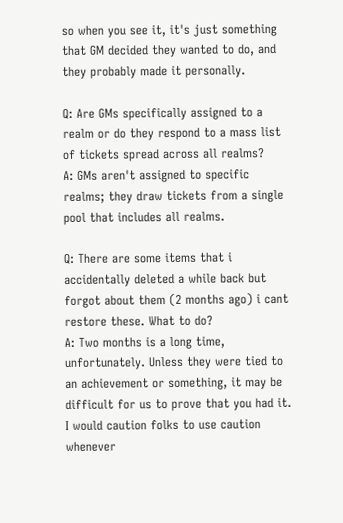so when you see it, it's just something that GM decided they wanted to do, and they probably made it personally.

Q: Are GMs specifically assigned to a realm or do they respond to a mass list of tickets spread across all realms?
A: GMs aren't assigned to specific realms; they draw tickets from a single pool that includes all realms.

Q: There are some items that i accidentally deleted a while back but forgot about them (2 months ago) i cant restore these. What to do?
A: Two months is a long time, unfortunately. Unless they were tied to an achievement or something, it may be difficult for us to prove that you had it. I would caution folks to use caution whenever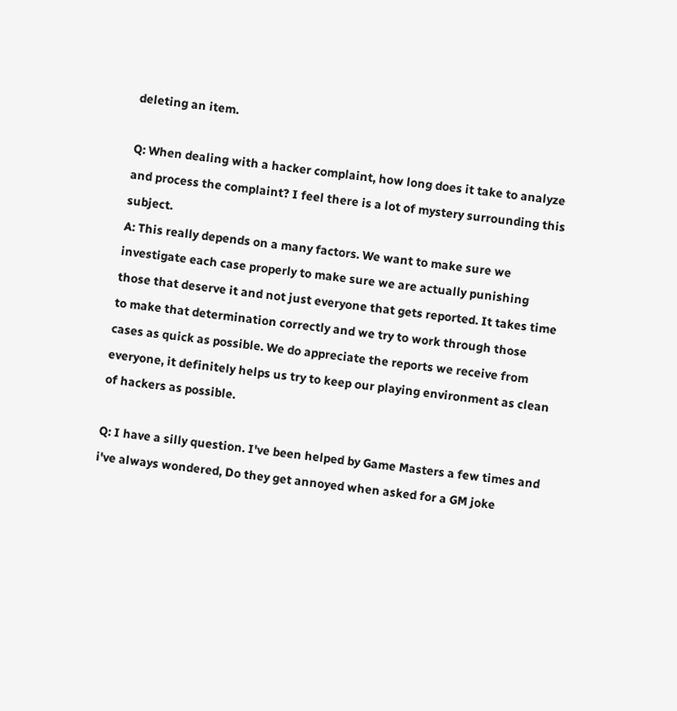deleting an item.

Q: When dealing with a hacker complaint, how long does it take to analyze and process the complaint? I feel there is a lot of mystery surrounding this subject.
A: This really depends on a many factors. We want to make sure we investigate each case properly to make sure we are actually punishing those that deserve it and not just everyone that gets reported. It takes time to make that determination correctly and we try to work through those cases as quick as possible. We do appreciate the reports we receive from everyone, it definitely helps us try to keep our playing environment as clean of hackers as possible.

Q: I have a silly question. I've been helped by Game Masters a few times and i've always wondered, Do they get annoyed when asked for a GM joke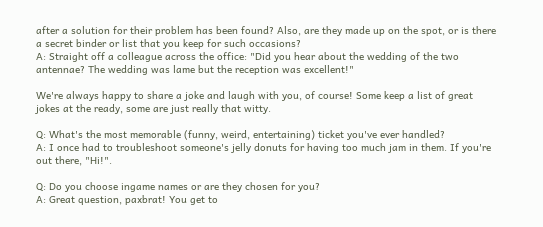after a solution for their problem has been found? Also, are they made up on the spot, or is there a secret binder or list that you keep for such occasions?
A: Straight off a colleague across the office: "Did you hear about the wedding of the two antennae? The wedding was lame but the reception was excellent!"

We're always happy to share a joke and laugh with you, of course! Some keep a list of great jokes at the ready, some are just really that witty.

Q: What's the most memorable (funny, weird, entertaining) ticket you've ever handled?
A: I once had to troubleshoot someone's jelly donuts for having too much jam in them. If you're out there, "Hi!".

Q: Do you choose ingame names or are they chosen for you?
A: Great question, paxbrat! You get to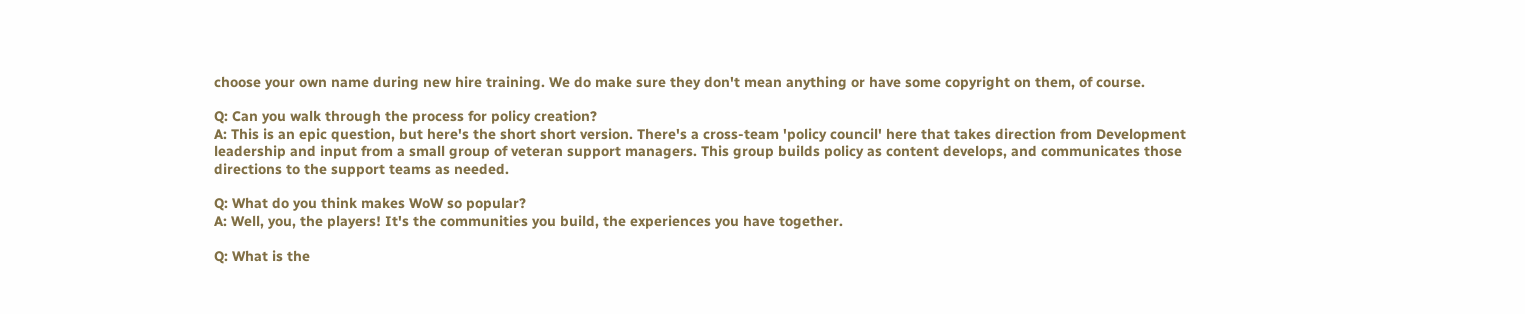choose your own name during new hire training. We do make sure they don't mean anything or have some copyright on them, of course.

Q: Can you walk through the process for policy creation?
A: This is an epic question, but here's the short short version. There's a cross-team 'policy council' here that takes direction from Development leadership and input from a small group of veteran support managers. This group builds policy as content develops, and communicates those directions to the support teams as needed.

Q: What do you think makes WoW so popular?
A: Well, you, the players! It's the communities you build, the experiences you have together.

Q: What is the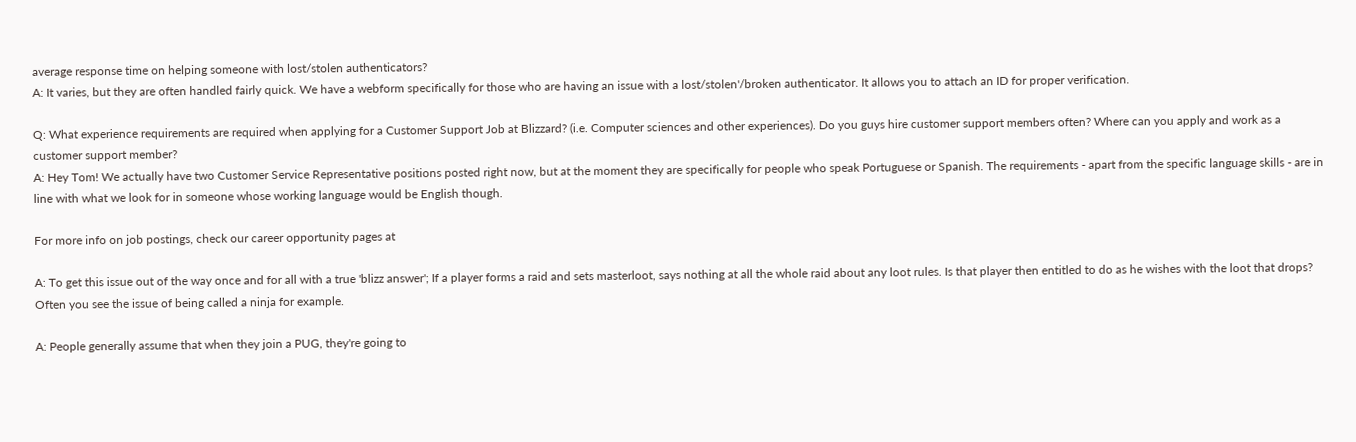average response time on helping someone with lost/stolen authenticators?
A: It varies, but they are often handled fairly quick. We have a webform specifically for those who are having an issue with a lost/stolen'/broken authenticator. It allows you to attach an ID for proper verification.

Q: What experience requirements are required when applying for a Customer Support Job at Blizzard? (i.e. Computer sciences and other experiences). Do you guys hire customer support members often? Where can you apply and work as a customer support member?
A: Hey Tom! We actually have two Customer Service Representative positions posted right now, but at the moment they are specifically for people who speak Portuguese or Spanish. The requirements - apart from the specific language skills - are in line with what we look for in someone whose working language would be English though.

For more info on job postings, check our career opportunity pages at

A: To get this issue out of the way once and for all with a true 'blizz answer'; If a player forms a raid and sets masterloot, says nothing at all the whole raid about any loot rules. Is that player then entitled to do as he wishes with the loot that drops? Often you see the issue of being called a ninja for example.

A: People generally assume that when they join a PUG, they're going to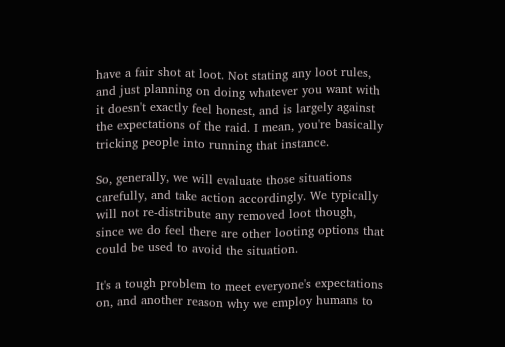have a fair shot at loot. Not stating any loot rules, and just planning on doing whatever you want with it doesn't exactly feel honest, and is largely against the expectations of the raid. I mean, you're basically tricking people into running that instance.

So, generally, we will evaluate those situations carefully, and take action accordingly. We typically will not re-distribute any removed loot though, since we do feel there are other looting options that could be used to avoid the situation.

It's a tough problem to meet everyone's expectations on, and another reason why we employ humans to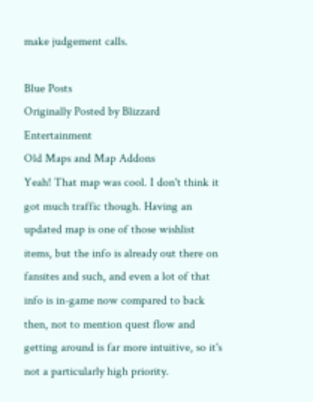make judgement calls.

Blue Posts
Originally Posted by Blizzard Entertainment
Old Maps and Map Addons
Yeah! That map was cool. I don't think it got much traffic though. Having an updated map is one of those wishlist items, but the info is already out there on fansites and such, and even a lot of that info is in-game now compared to back then, not to mention quest flow and getting around is far more intuitive, so it's not a particularly high priority.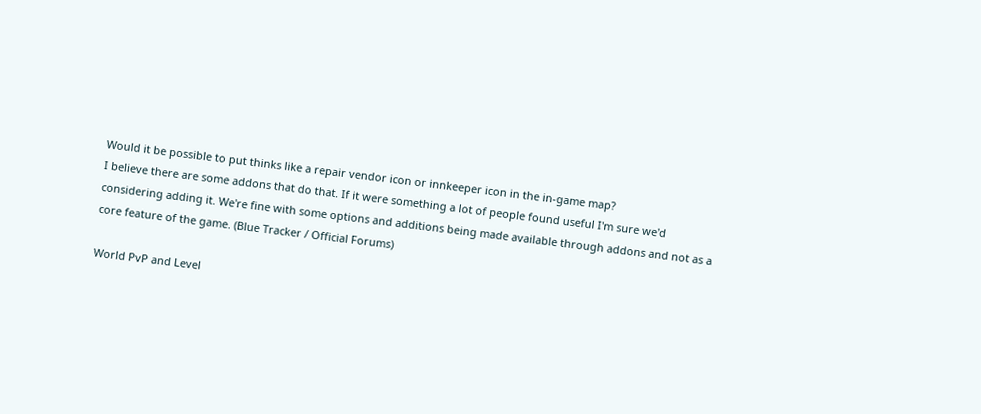Would it be possible to put thinks like a repair vendor icon or innkeeper icon in the in-game map?
I believe there are some addons that do that. If it were something a lot of people found useful I'm sure we'd considering adding it. We're fine with some options and additions being made available through addons and not as a core feature of the game. (Blue Tracker / Official Forums)

World PvP and Level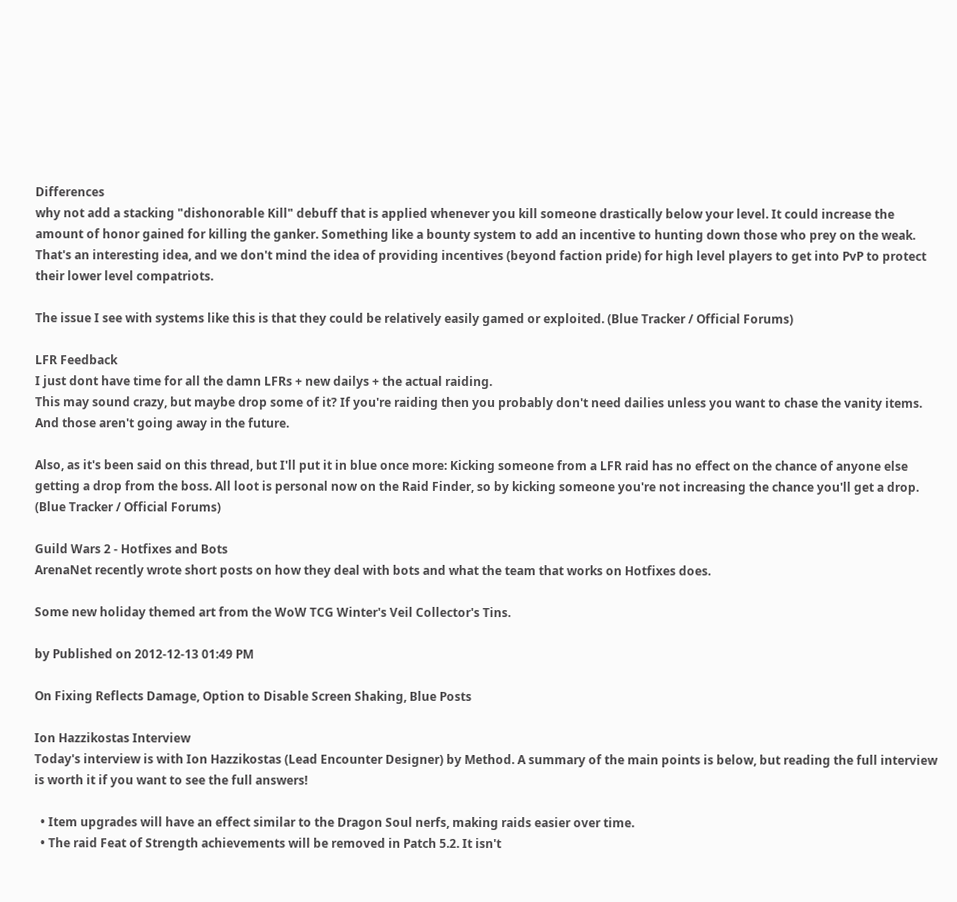Differences
why not add a stacking "dishonorable Kill" debuff that is applied whenever you kill someone drastically below your level. It could increase the amount of honor gained for killing the ganker. Something like a bounty system to add an incentive to hunting down those who prey on the weak.
That's an interesting idea, and we don't mind the idea of providing incentives (beyond faction pride) for high level players to get into PvP to protect their lower level compatriots.

The issue I see with systems like this is that they could be relatively easily gamed or exploited. (Blue Tracker / Official Forums)

LFR Feedback
I just dont have time for all the damn LFRs + new dailys + the actual raiding.
This may sound crazy, but maybe drop some of it? If you're raiding then you probably don't need dailies unless you want to chase the vanity items. And those aren't going away in the future.

Also, as it's been said on this thread, but I'll put it in blue once more: Kicking someone from a LFR raid has no effect on the chance of anyone else getting a drop from the boss. All loot is personal now on the Raid Finder, so by kicking someone you're not increasing the chance you'll get a drop. (Blue Tracker / Official Forums)

Guild Wars 2 - Hotfixes and Bots
ArenaNet recently wrote short posts on how they deal with bots and what the team that works on Hotfixes does.

Some new holiday themed art from the WoW TCG Winter's Veil Collector's Tins.

by Published on 2012-12-13 01:49 PM

On Fixing Reflects Damage, Option to Disable Screen Shaking, Blue Posts

Ion Hazzikostas Interview
Today's interview is with Ion Hazzikostas (Lead Encounter Designer) by Method. A summary of the main points is below, but reading the full interview is worth it if you want to see the full answers!

  • Item upgrades will have an effect similar to the Dragon Soul nerfs, making raids easier over time.
  • The raid Feat of Strength achievements will be removed in Patch 5.2. It isn't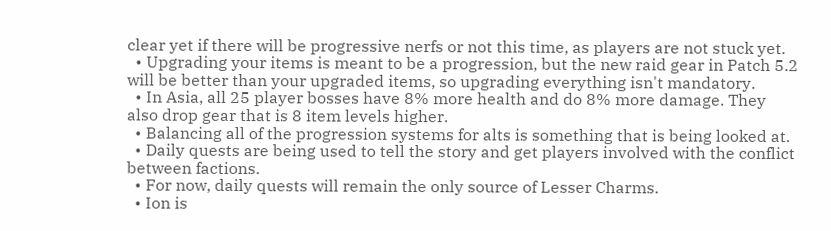clear yet if there will be progressive nerfs or not this time, as players are not stuck yet.
  • Upgrading your items is meant to be a progression, but the new raid gear in Patch 5.2 will be better than your upgraded items, so upgrading everything isn't mandatory.
  • In Asia, all 25 player bosses have 8% more health and do 8% more damage. They also drop gear that is 8 item levels higher.
  • Balancing all of the progression systems for alts is something that is being looked at.
  • Daily quests are being used to tell the story and get players involved with the conflict between factions.
  • For now, daily quests will remain the only source of Lesser Charms.
  • Ion is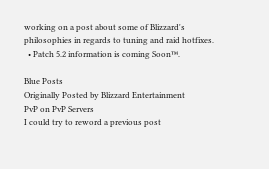working on a post about some of Blizzard's philosophies in regards to tuning and raid hotfixes.
  • Patch 5.2 information is coming Soon™.

Blue Posts
Originally Posted by Blizzard Entertainment
PvP on PvP Servers
I could try to reword a previous post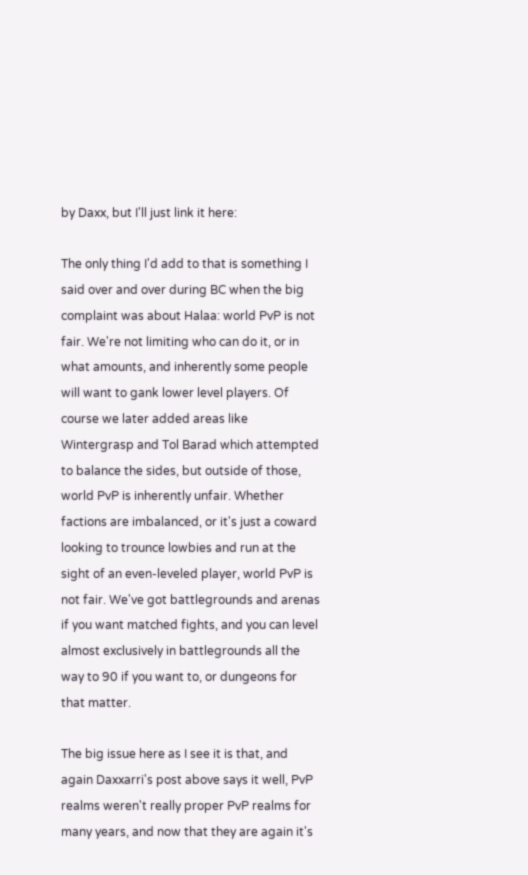by Daxx, but I'll just link it here:

The only thing I'd add to that is something I said over and over during BC when the big complaint was about Halaa: world PvP is not fair. We're not limiting who can do it, or in what amounts, and inherently some people will want to gank lower level players. Of course we later added areas like Wintergrasp and Tol Barad which attempted to balance the sides, but outside of those, world PvP is inherently unfair. Whether factions are imbalanced, or it's just a coward looking to trounce lowbies and run at the sight of an even-leveled player, world PvP is not fair. We've got battlegrounds and arenas if you want matched fights, and you can level almost exclusively in battlegrounds all the way to 90 if you want to, or dungeons for that matter.

The big issue here as I see it is that, and again Daxxarri's post above says it well, PvP realms weren't really proper PvP realms for many years, and now that they are again it's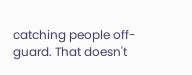catching people off-guard. That doesn't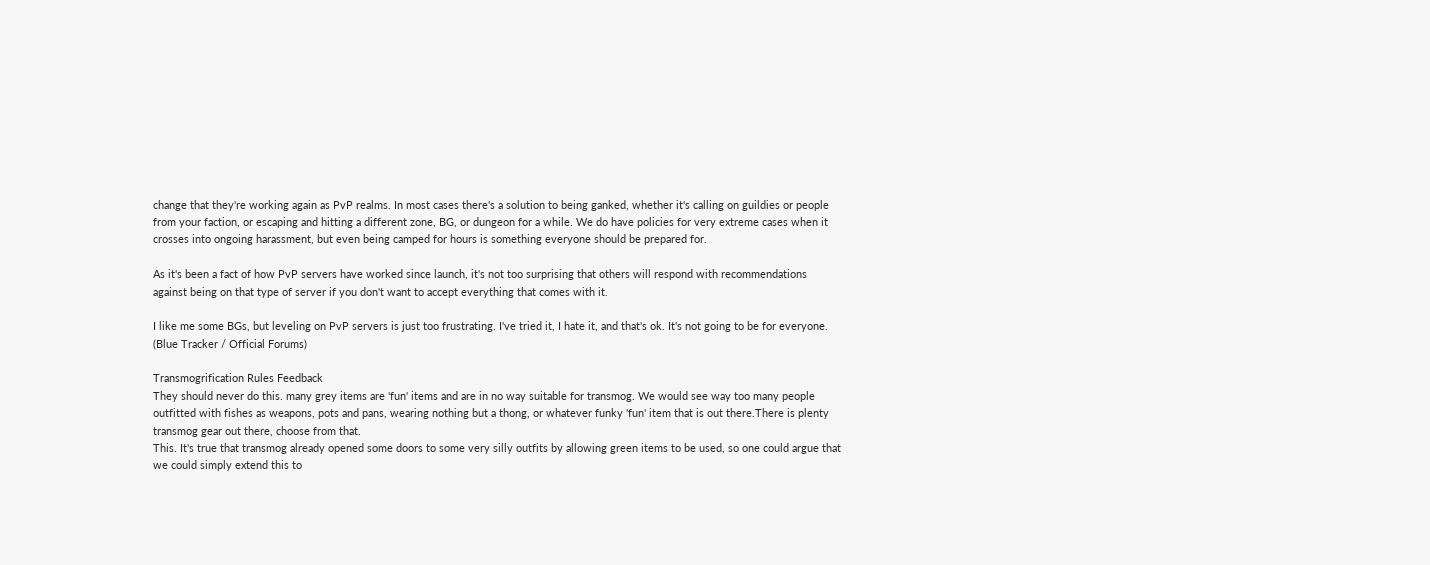change that they're working again as PvP realms. In most cases there's a solution to being ganked, whether it's calling on guildies or people from your faction, or escaping and hitting a different zone, BG, or dungeon for a while. We do have policies for very extreme cases when it crosses into ongoing harassment, but even being camped for hours is something everyone should be prepared for.

As it's been a fact of how PvP servers have worked since launch, it's not too surprising that others will respond with recommendations against being on that type of server if you don't want to accept everything that comes with it.

I like me some BGs, but leveling on PvP servers is just too frustrating. I've tried it, I hate it, and that's ok. It's not going to be for everyone. (Blue Tracker / Official Forums)

Transmogrification Rules Feedback
They should never do this. many grey items are 'fun' items and are in no way suitable for transmog. We would see way too many people outfitted with fishes as weapons, pots and pans, wearing nothing but a thong, or whatever funky 'fun' item that is out there.There is plenty transmog gear out there, choose from that.
This. It's true that transmog already opened some doors to some very silly outfits by allowing green items to be used, so one could argue that we could simply extend this to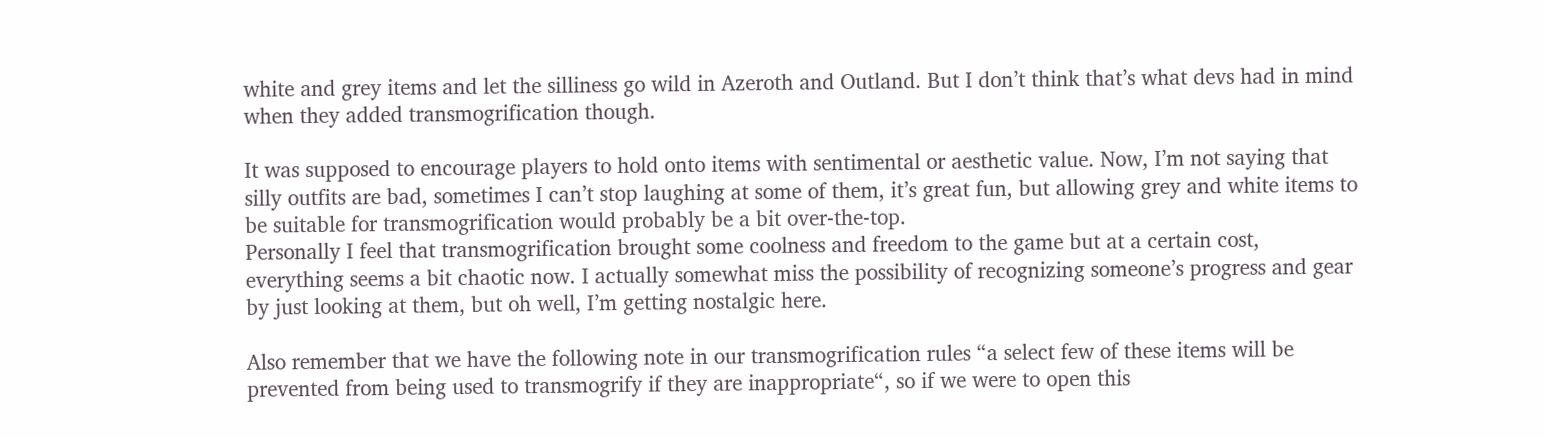white and grey items and let the silliness go wild in Azeroth and Outland. But I don’t think that’s what devs had in mind when they added transmogrification though.

It was supposed to encourage players to hold onto items with sentimental or aesthetic value. Now, I’m not saying that silly outfits are bad, sometimes I can’t stop laughing at some of them, it’s great fun, but allowing grey and white items to be suitable for transmogrification would probably be a bit over-the-top.
Personally I feel that transmogrification brought some coolness and freedom to the game but at a certain cost, everything seems a bit chaotic now. I actually somewhat miss the possibility of recognizing someone’s progress and gear by just looking at them, but oh well, I’m getting nostalgic here.

Also remember that we have the following note in our transmogrification rules “a select few of these items will be prevented from being used to transmogrify if they are inappropriate“, so if we were to open this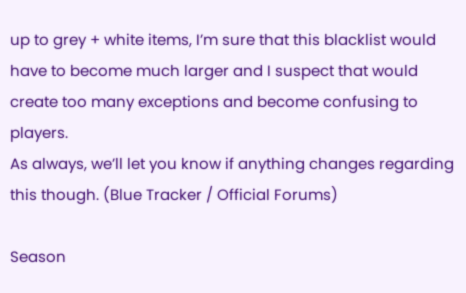up to grey + white items, I’m sure that this blacklist would have to become much larger and I suspect that would create too many exceptions and become confusing to players.
As always, we’ll let you know if anything changes regarding this though. (Blue Tracker / Official Forums)

Season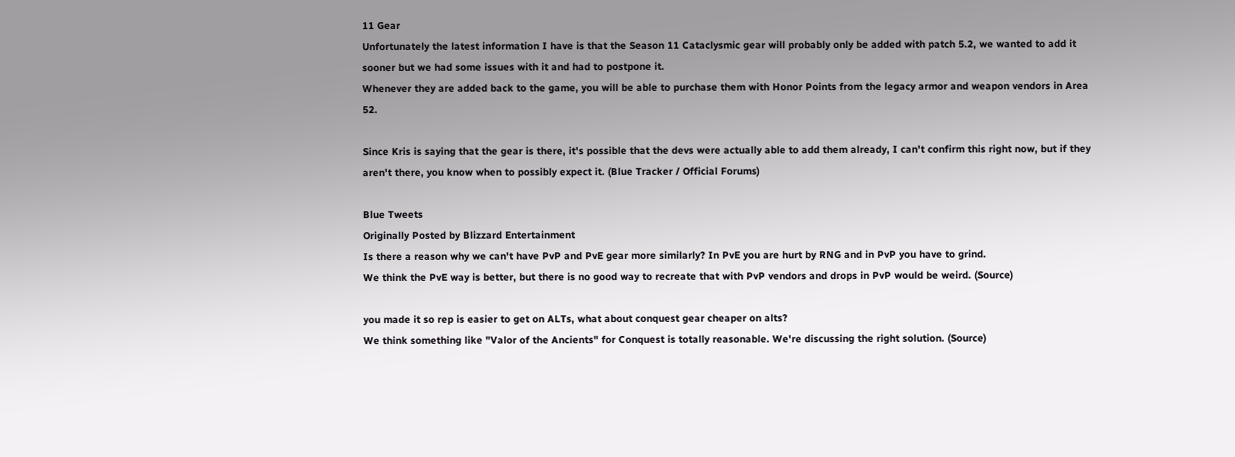11 Gear
Unfortunately the latest information I have is that the Season 11 Cataclysmic gear will probably only be added with patch 5.2, we wanted to add it sooner but we had some issues with it and had to postpone it.
Whenever they are added back to the game, you will be able to purchase them with Honor Points from the legacy armor and weapon vendors in Area 52.

Since Kris is saying that the gear is there, it's possible that the devs were actually able to add them already, I can't confirm this right now, but if they aren't there, you know when to possibly expect it. (Blue Tracker / Official Forums)

Blue Tweets
Originally Posted by Blizzard Entertainment
Is there a reason why we can't have PvP and PvE gear more similarly? In PvE you are hurt by RNG and in PvP you have to grind.
We think the PvE way is better, but there is no good way to recreate that with PvP vendors and drops in PvP would be weird. (Source)

you made it so rep is easier to get on ALTs, what about conquest gear cheaper on alts?
We think something like "Valor of the Ancients" for Conquest is totally reasonable. We're discussing the right solution. (Source)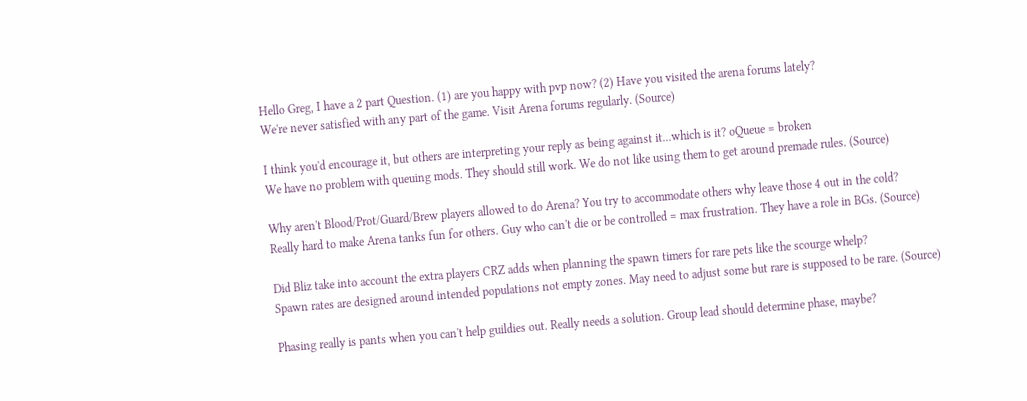Hello Greg, I have a 2 part Question. (1) are you happy with pvp now? (2) Have you visited the arena forums lately?
We're never satisfied with any part of the game. Visit Arena forums regularly. (Source)

I think you'd encourage it, but others are interpreting your reply as being against it...which is it? oQueue = broken
We have no problem with queuing mods. They should still work. We do not like using them to get around premade rules. (Source)

Why aren't Blood/Prot/Guard/Brew players allowed to do Arena? You try to accommodate others why leave those 4 out in the cold?
Really hard to make Arena tanks fun for others. Guy who can't die or be controlled = max frustration. They have a role in BGs. (Source)

Did Bliz take into account the extra players CRZ adds when planning the spawn timers for rare pets like the scourge whelp?
Spawn rates are designed around intended populations not empty zones. May need to adjust some but rare is supposed to be rare. (Source)

Phasing really is pants when you can't help guildies out. Really needs a solution. Group lead should determine phase, maybe?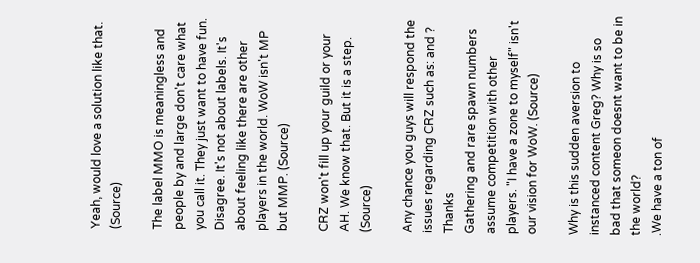Yeah, would love a solution like that. (Source)

The label MMO is meaningless and people by and large don't care what you call it. They just want to have fun.
Disagree. It's not about labels. It's about feeling like there are other players in the world. WoW isn't MP but MMP. (Source)

CRZ won't fill up your guild or your AH. We know that. But it is a step. (Source)

Any chance you guys will respond the issues regarding CRZ such as: and ? Thanks
Gathering and rare spawn numbers assume competition with other players. "I have a zone to myself" isn't our vision for WoW. (Source)

Why is this sudden aversion to instanced content Greg? Why is so bad that someon doesnt want to be in the world?
.We have a ton of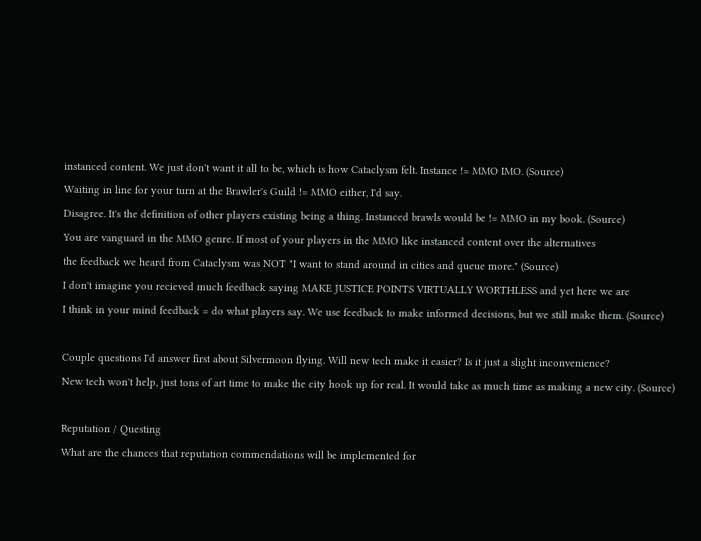instanced content. We just don't want it all to be, which is how Cataclysm felt. Instance != MMO IMO. (Source)
Waiting in line for your turn at the Brawler's Guild != MMO either, I'd say.
Disagree. It's the definition of other players existing being a thing. Instanced brawls would be != MMO in my book. (Source)
You are vanguard in the MMO genre. If most of your players in the MMO like instanced content over the alternatives
the feedback we heard from Cataclysm was NOT "I want to stand around in cities and queue more." (Source)
I don't imagine you recieved much feedback saying MAKE JUSTICE POINTS VIRTUALLY WORTHLESS and yet here we are
I think in your mind feedback = do what players say. We use feedback to make informed decisions, but we still make them. (Source)

Couple questions I'd answer first about Silvermoon flying. Will new tech make it easier? Is it just a slight inconvenience?
New tech won't help, just tons of art time to make the city hook up for real. It would take as much time as making a new city. (Source)

Reputation / Questing
What are the chances that reputation commendations will be implemented for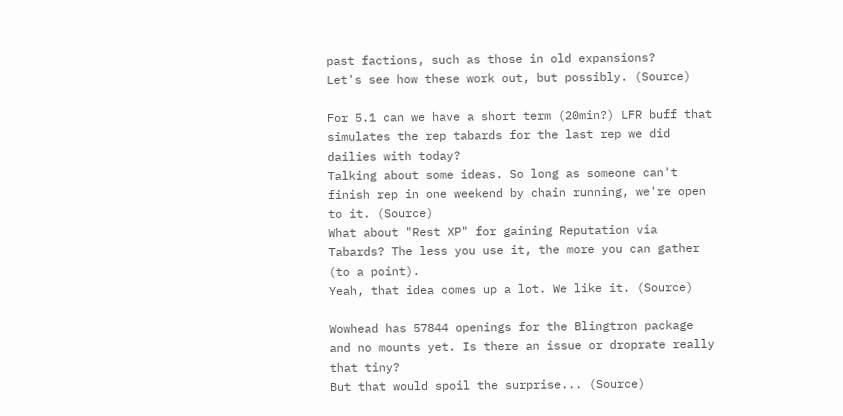past factions, such as those in old expansions?
Let's see how these work out, but possibly. (Source)

For 5.1 can we have a short term (20min?) LFR buff that simulates the rep tabards for the last rep we did dailies with today?
Talking about some ideas. So long as someone can't finish rep in one weekend by chain running, we're open to it. (Source)
What about "Rest XP" for gaining Reputation via Tabards? The less you use it, the more you can gather (to a point).
Yeah, that idea comes up a lot. We like it. (Source)

Wowhead has 57844 openings for the Blingtron package and no mounts yet. Is there an issue or droprate really that tiny?
But that would spoil the surprise... (Source)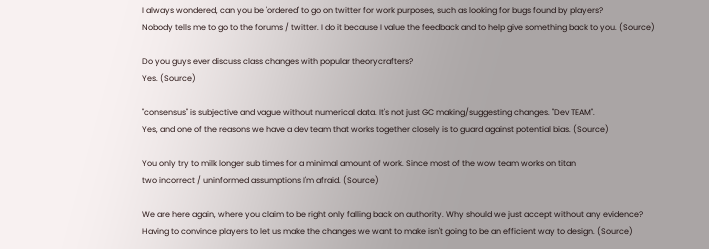I always wondered, can you be 'ordered' to go on twitter for work purposes, such as looking for bugs found by players?
Nobody tells me to go to the forums / twitter. I do it because I value the feedback and to help give something back to you. (Source)

Do you guys ever discuss class changes with popular theorycrafters?
Yes. (Source)

"consensus" is subjective and vague without numerical data. It's not just GC making/suggesting changes. "Dev TEAM".
Yes, and one of the reasons we have a dev team that works together closely is to guard against potential bias. (Source)

You only try to milk longer sub times for a minimal amount of work. Since most of the wow team works on titan
two incorrect / uninformed assumptions I'm afraid. (Source)

We are here again, where you claim to be right only falling back on authority. Why should we just accept without any evidence?
Having to convince players to let us make the changes we want to make isn't going to be an efficient way to design. (Source)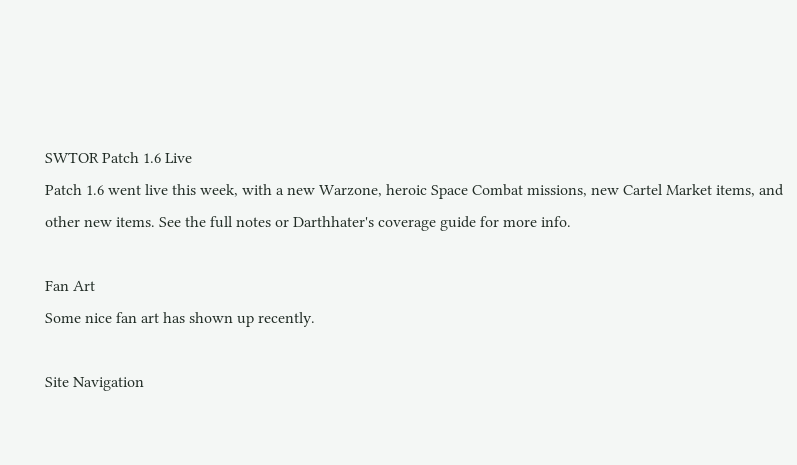SWTOR Patch 1.6 Live
Patch 1.6 went live this week, with a new Warzone, heroic Space Combat missions, new Cartel Market items, and other new items. See the full notes or Darthhater's coverage guide for more info.

Fan Art
Some nice fan art has shown up recently.

Site Navigation